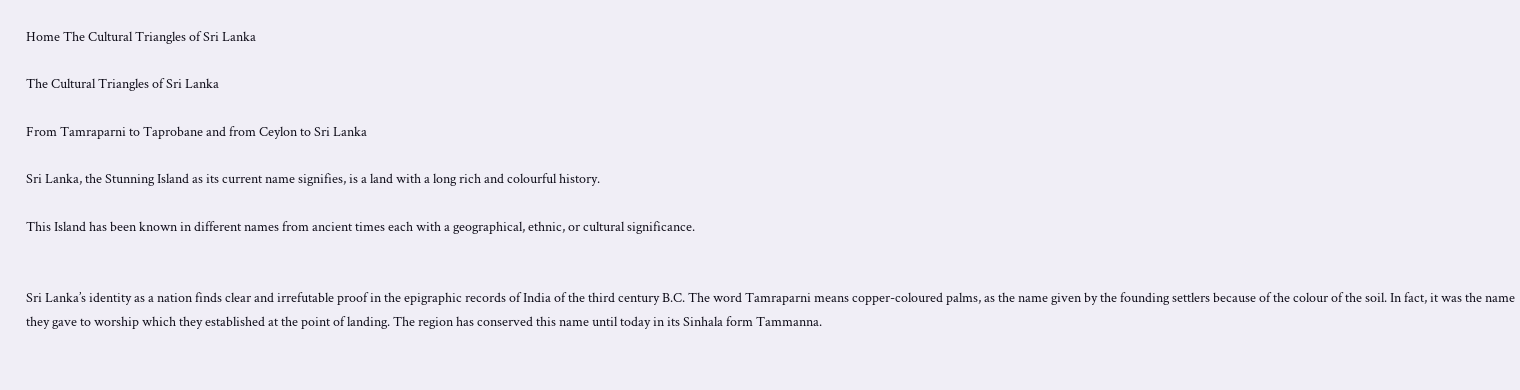Home The Cultural Triangles of Sri Lanka

The Cultural Triangles of Sri Lanka

From Tamraparni to Taprobane and from Ceylon to Sri Lanka

Sri Lanka, the Stunning Island as its current name signifies, is a land with a long rich and colourful history.

This Island has been known in different names from ancient times each with a geographical, ethnic, or cultural significance.


Sri Lanka’s identity as a nation finds clear and irrefutable proof in the epigraphic records of India of the third century B.C. The word Tamraparni means copper-coloured palms, as the name given by the founding settlers because of the colour of the soil. In fact, it was the name they gave to worship which they established at the point of landing. The region has conserved this name until today in its Sinhala form Tammanna.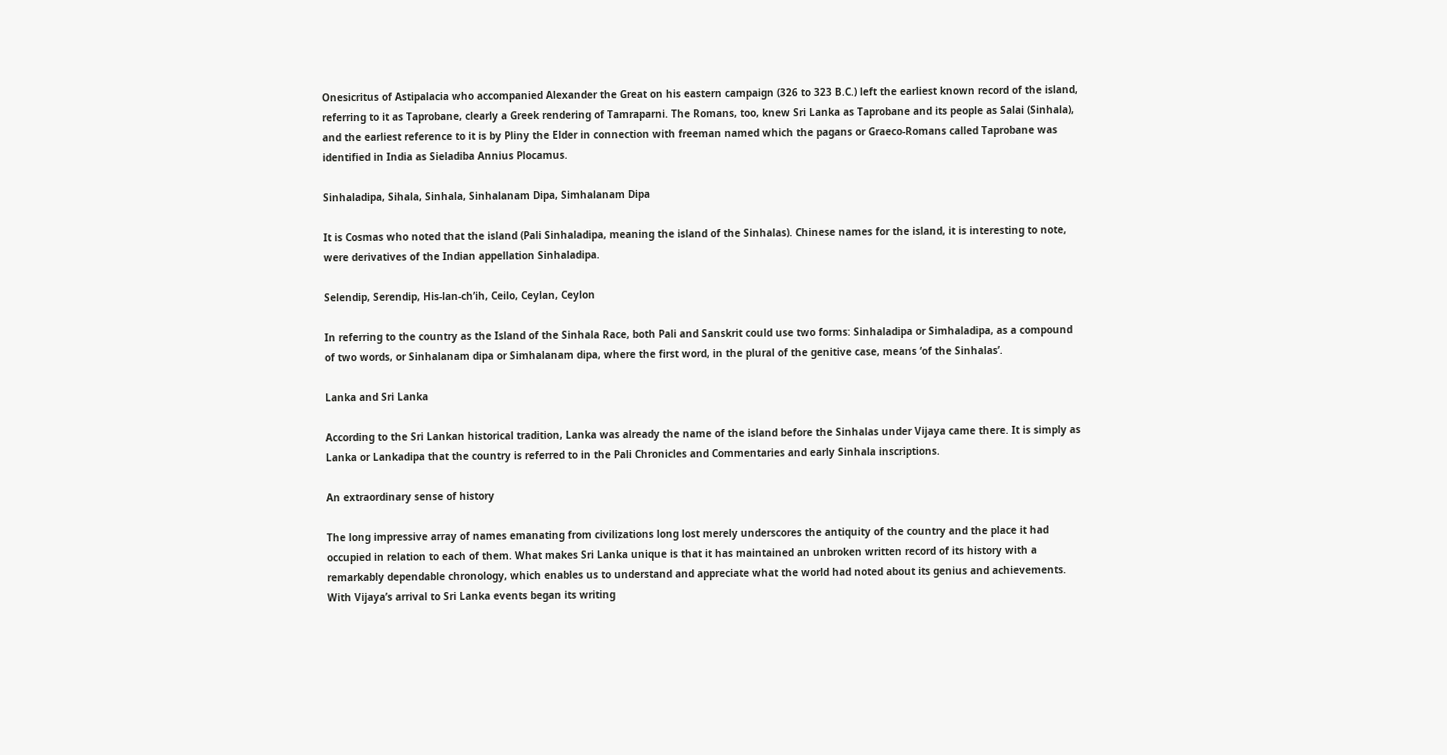Onesicritus of Astipalacia who accompanied Alexander the Great on his eastern campaign (326 to 323 B.C.) left the earliest known record of the island, referring to it as Taprobane, clearly a Greek rendering of Tamraparni. The Romans, too, knew Sri Lanka as Taprobane and its people as Salai (Sinhala), and the earliest reference to it is by Pliny the Elder in connection with freeman named which the pagans or Graeco-Romans called Taprobane was identified in India as Sieladiba Annius Plocamus.

Sinhaladipa, Sihala, Sinhala, Sinhalanam Dipa, Simhalanam Dipa

It is Cosmas who noted that the island (Pali Sinhaladipa, meaning the island of the Sinhalas). Chinese names for the island, it is interesting to note, were derivatives of the Indian appellation Sinhaladipa.

Selendip, Serendip, His-lan-ch’ih, Ceilo, Ceylan, Ceylon

In referring to the country as the Island of the Sinhala Race, both Pali and Sanskrit could use two forms: Sinhaladipa or Simhaladipa, as a compound of two words, or Sinhalanam dipa or Simhalanam dipa, where the first word, in the plural of the genitive case, means ‘of the Sinhalas’.

Lanka and Sri Lanka

According to the Sri Lankan historical tradition, Lanka was already the name of the island before the Sinhalas under Vijaya came there. It is simply as Lanka or Lankadipa that the country is referred to in the Pali Chronicles and Commentaries and early Sinhala inscriptions.

An extraordinary sense of history

The long impressive array of names emanating from civilizations long lost merely underscores the antiquity of the country and the place it had occupied in relation to each of them. What makes Sri Lanka unique is that it has maintained an unbroken written record of its history with a remarkably dependable chronology, which enables us to understand and appreciate what the world had noted about its genius and achievements. With Vijaya’s arrival to Sri Lanka events began its writing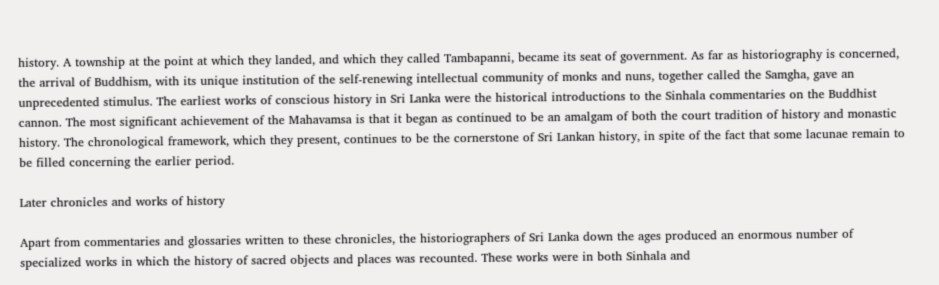history. A township at the point at which they landed, and which they called Tambapanni, became its seat of government. As far as historiography is concerned, the arrival of Buddhism, with its unique institution of the self-renewing intellectual community of monks and nuns, together called the Samgha, gave an unprecedented stimulus. The earliest works of conscious history in Sri Lanka were the historical introductions to the Sinhala commentaries on the Buddhist cannon. The most significant achievement of the Mahavamsa is that it began as continued to be an amalgam of both the court tradition of history and monastic history. The chronological framework, which they present, continues to be the cornerstone of Sri Lankan history, in spite of the fact that some lacunae remain to be filled concerning the earlier period.

Later chronicles and works of history

Apart from commentaries and glossaries written to these chronicles, the historiographers of Sri Lanka down the ages produced an enormous number of specialized works in which the history of sacred objects and places was recounted. These works were in both Sinhala and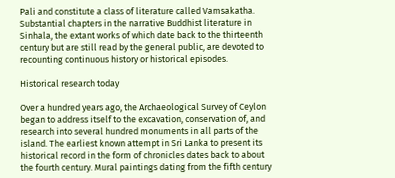Pali and constitute a class of literature called Vamsakatha. Substantial chapters in the narrative Buddhist literature in Sinhala, the extant works of which date back to the thirteenth century but are still read by the general public, are devoted to recounting continuous history or historical episodes.

Historical research today

Over a hundred years ago, the Archaeological Survey of Ceylon began to address itself to the excavation, conservation of, and research into several hundred monuments in all parts of the island. The earliest known attempt in Sri Lanka to present its historical record in the form of chronicles dates back to about the fourth century. Mural paintings dating from the fifth century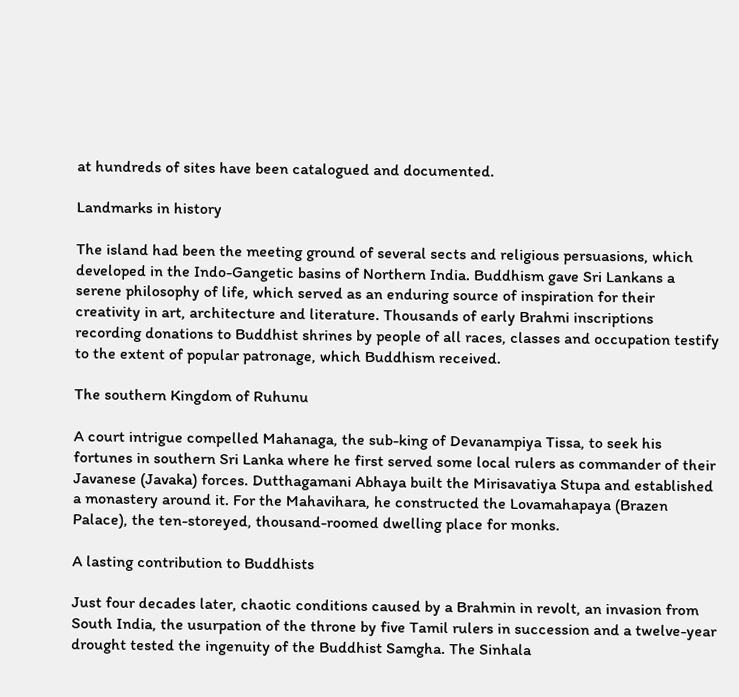at hundreds of sites have been catalogued and documented.

Landmarks in history

The island had been the meeting ground of several sects and religious persuasions, which developed in the Indo-Gangetic basins of Northern India. Buddhism gave Sri Lankans a serene philosophy of life, which served as an enduring source of inspiration for their creativity in art, architecture and literature. Thousands of early Brahmi inscriptions recording donations to Buddhist shrines by people of all races, classes and occupation testify to the extent of popular patronage, which Buddhism received.

The southern Kingdom of Ruhunu

A court intrigue compelled Mahanaga, the sub-king of Devanampiya Tissa, to seek his fortunes in southern Sri Lanka where he first served some local rulers as commander of their Javanese (Javaka) forces. Dutthagamani Abhaya built the Mirisavatiya Stupa and established a monastery around it. For the Mahavihara, he constructed the Lovamahapaya (Brazen Palace), the ten-storeyed, thousand-roomed dwelling place for monks.

A lasting contribution to Buddhists

Just four decades later, chaotic conditions caused by a Brahmin in revolt, an invasion from South India, the usurpation of the throne by five Tamil rulers in succession and a twelve-year drought tested the ingenuity of the Buddhist Samgha. The Sinhala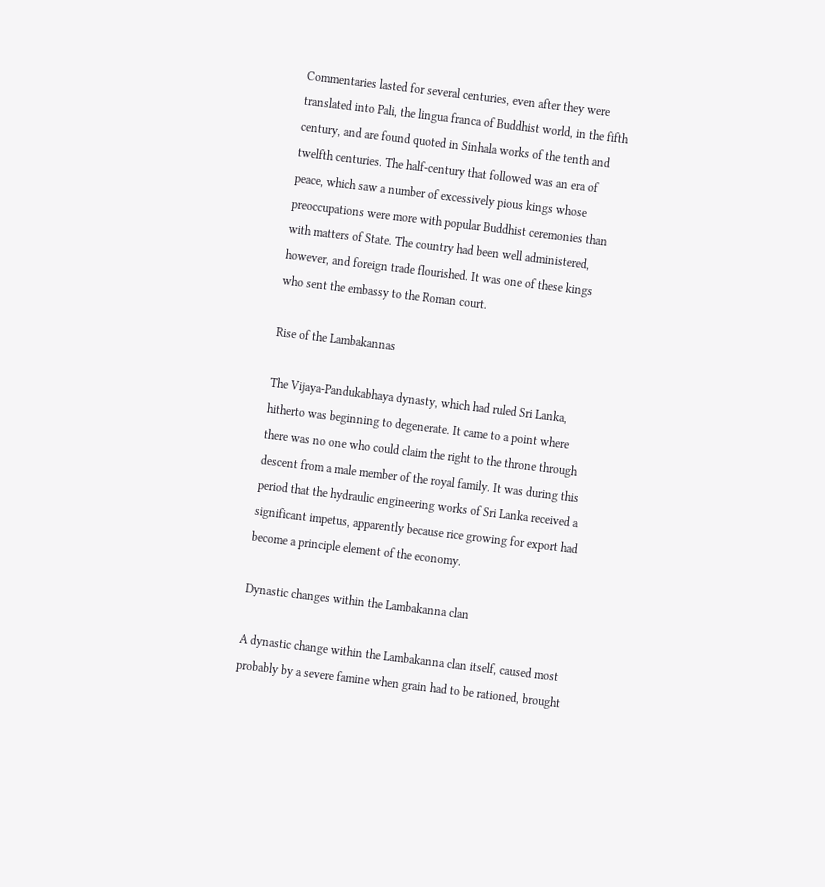Commentaries lasted for several centuries, even after they were translated into Pali, the lingua franca of Buddhist world, in the fifth century, and are found quoted in Sinhala works of the tenth and twelfth centuries. The half-century that followed was an era of peace, which saw a number of excessively pious kings whose preoccupations were more with popular Buddhist ceremonies than with matters of State. The country had been well administered, however, and foreign trade flourished. It was one of these kings who sent the embassy to the Roman court.

Rise of the Lambakannas

The Vijaya-Pandukabhaya dynasty, which had ruled Sri Lanka, hitherto was beginning to degenerate. It came to a point where there was no one who could claim the right to the throne through descent from a male member of the royal family. It was during this period that the hydraulic engineering works of Sri Lanka received a significant impetus, apparently because rice growing for export had become a principle element of the economy.

Dynastic changes within the Lambakanna clan

A dynastic change within the Lambakanna clan itself, caused most probably by a severe famine when grain had to be rationed, brought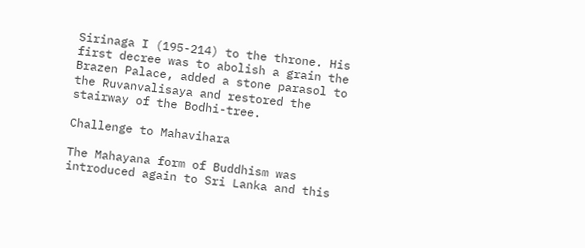Sirinaga I (195-214) to the throne. His first decree was to abolish a grain the Brazen Palace, added a stone parasol to the Ruvanvalisaya and restored the stairway of the Bodhi-tree.

Challenge to Mahavihara

The Mahayana form of Buddhism was introduced again to Sri Lanka and this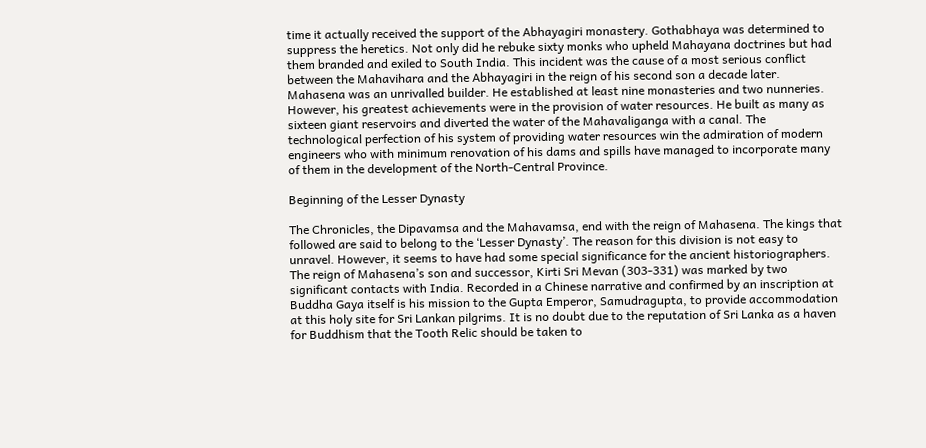time it actually received the support of the Abhayagiri monastery. Gothabhaya was determined to suppress the heretics. Not only did he rebuke sixty monks who upheld Mahayana doctrines but had them branded and exiled to South India. This incident was the cause of a most serious conflict between the Mahavihara and the Abhayagiri in the reign of his second son a decade later. Mahasena was an unrivalled builder. He established at least nine monasteries and two nunneries. However, his greatest achievements were in the provision of water resources. He built as many as sixteen giant reservoirs and diverted the water of the Mahavaliganga with a canal. The technological perfection of his system of providing water resources win the admiration of modern engineers who with minimum renovation of his dams and spills have managed to incorporate many of them in the development of the North-Central Province.

Beginning of the Lesser Dynasty

The Chronicles, the Dipavamsa and the Mahavamsa, end with the reign of Mahasena. The kings that followed are said to belong to the ‘Lesser Dynasty’. The reason for this division is not easy to unravel. However, it seems to have had some special significance for the ancient historiographers. The reign of Mahasena’s son and successor, Kirti Sri Mevan (303-331) was marked by two significant contacts with India. Recorded in a Chinese narrative and confirmed by an inscription at Buddha Gaya itself is his mission to the Gupta Emperor, Samudragupta, to provide accommodation at this holy site for Sri Lankan pilgrims. It is no doubt due to the reputation of Sri Lanka as a haven for Buddhism that the Tooth Relic should be taken to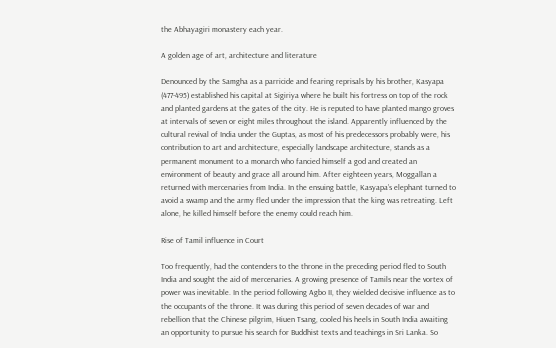the Abhayagiri monastery each year.

A golden age of art, architecture and literature

Denounced by the Samgha as a parricide and fearing reprisals by his brother, Kasyapa (477-495) established his capital at Sigiriya where he built his fortress on top of the rock and planted gardens at the gates of the city. He is reputed to have planted mango groves at intervals of seven or eight miles throughout the island. Apparently influenced by the cultural revival of India under the Guptas, as most of his predecessors probably were, his contribution to art and architecture, especially landscape architecture, stands as a permanent monument to a monarch who fancied himself a god and created an environment of beauty and grace all around him. After eighteen years, Moggallan a returned with mercenaries from India. In the ensuing battle, Kasyapa’s elephant turned to avoid a swamp and the army fled under the impression that the king was retreating. Left alone, he killed himself before the enemy could reach him.

Rise of Tamil influence in Court

Too frequently, had the contenders to the throne in the preceding period fled to South India and sought the aid of mercenaries. A growing presence of Tamils near the vortex of power was inevitable. In the period following Agbo II, they wielded decisive influence as to the occupants of the throne. It was during this period of seven decades of war and rebellion that the Chinese pilgrim, Hiuen Tsang, cooled his heels in South India awaiting an opportunity to pursue his search for Buddhist texts and teachings in Sri Lanka. So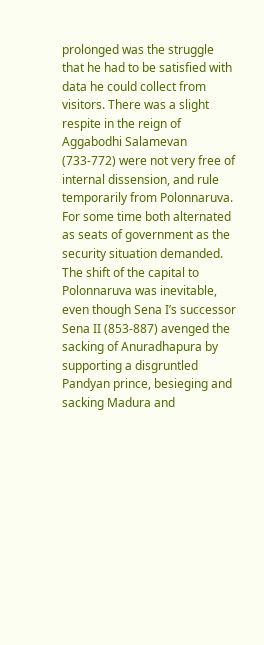prolonged was the struggle that he had to be satisfied with data he could collect from visitors. There was a slight respite in the reign of Aggabodhi Salamevan (733-772) were not very free of internal dissension, and rule temporarily from Polonnaruva. For some time both alternated as seats of government as the security situation demanded. The shift of the capital to Polonnaruva was inevitable, even though Sena I’s successor Sena II (853-887) avenged the sacking of Anuradhapura by supporting a disgruntled Pandyan prince, besieging and sacking Madura and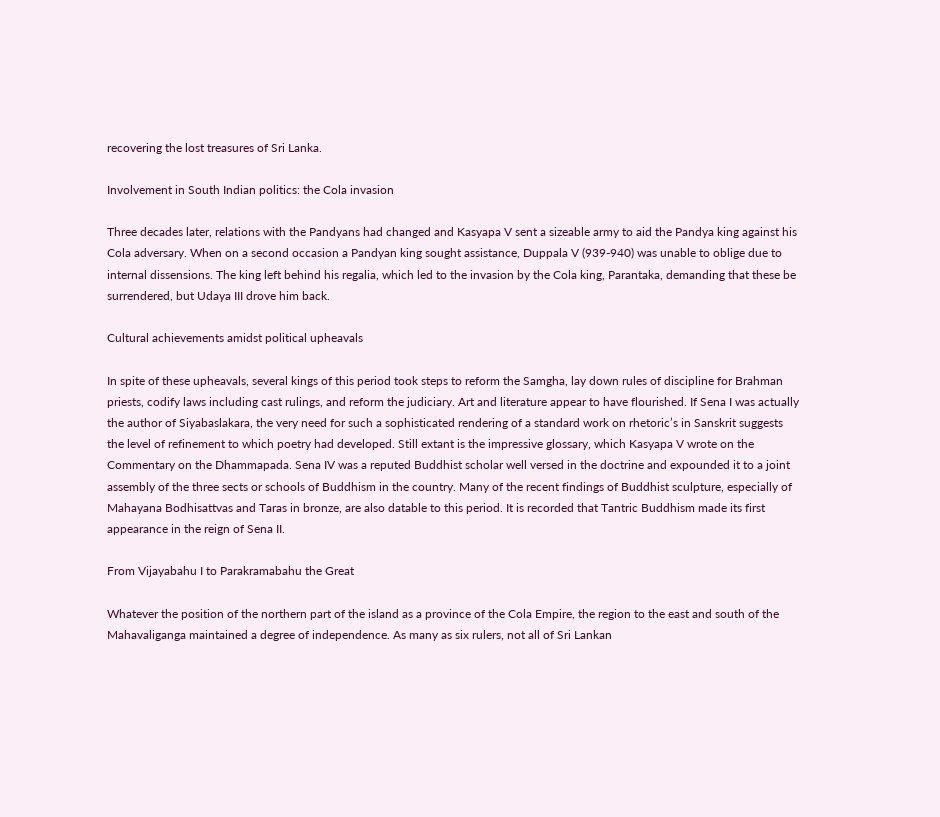recovering the lost treasures of Sri Lanka.

Involvement in South Indian politics: the Cola invasion

Three decades later, relations with the Pandyans had changed and Kasyapa V sent a sizeable army to aid the Pandya king against his Cola adversary. When on a second occasion a Pandyan king sought assistance, Duppala V (939-940) was unable to oblige due to internal dissensions. The king left behind his regalia, which led to the invasion by the Cola king, Parantaka, demanding that these be surrendered, but Udaya III drove him back.

Cultural achievements amidst political upheavals

In spite of these upheavals, several kings of this period took steps to reform the Samgha, lay down rules of discipline for Brahman priests, codify laws including cast rulings, and reform the judiciary. Art and literature appear to have flourished. If Sena I was actually the author of Siyabaslakara, the very need for such a sophisticated rendering of a standard work on rhetoric’s in Sanskrit suggests the level of refinement to which poetry had developed. Still extant is the impressive glossary, which Kasyapa V wrote on the Commentary on the Dhammapada. Sena IV was a reputed Buddhist scholar well versed in the doctrine and expounded it to a joint assembly of the three sects or schools of Buddhism in the country. Many of the recent findings of Buddhist sculpture, especially of Mahayana Bodhisattvas and Taras in bronze, are also datable to this period. It is recorded that Tantric Buddhism made its first appearance in the reign of Sena II.

From Vijayabahu I to Parakramabahu the Great

Whatever the position of the northern part of the island as a province of the Cola Empire, the region to the east and south of the Mahavaliganga maintained a degree of independence. As many as six rulers, not all of Sri Lankan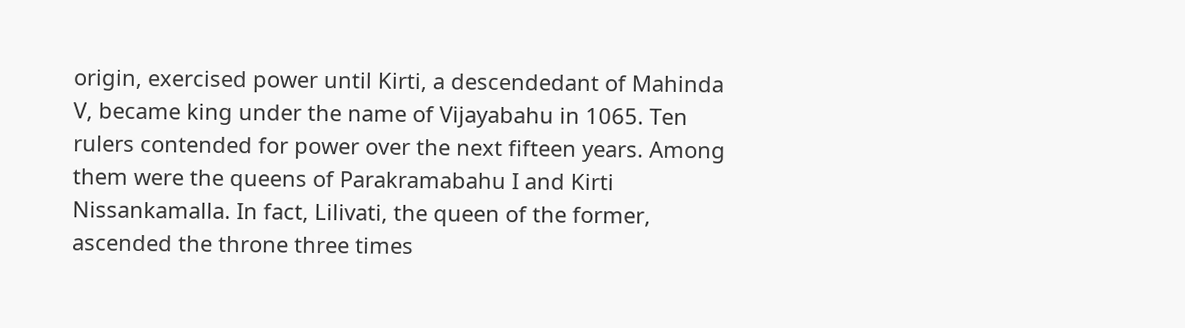origin, exercised power until Kirti, a descendedant of Mahinda V, became king under the name of Vijayabahu in 1065. Ten rulers contended for power over the next fifteen years. Among them were the queens of Parakramabahu I and Kirti Nissankamalla. In fact, Lilivati, the queen of the former, ascended the throne three times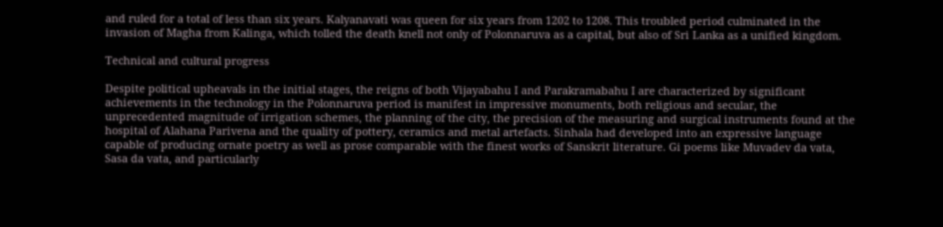and ruled for a total of less than six years. Kalyanavati was queen for six years from 1202 to 1208. This troubled period culminated in the invasion of Magha from Kalinga, which tolled the death knell not only of Polonnaruva as a capital, but also of Sri Lanka as a unified kingdom.

Technical and cultural progress

Despite political upheavals in the initial stages, the reigns of both Vijayabahu I and Parakramabahu I are characterized by significant achievements in the technology in the Polonnaruva period is manifest in impressive monuments, both religious and secular, the unprecedented magnitude of irrigation schemes, the planning of the city, the precision of the measuring and surgical instruments found at the hospital of Alahana Parivena and the quality of pottery, ceramics and metal artefacts. Sinhala had developed into an expressive language capable of producing ornate poetry as well as prose comparable with the finest works of Sanskrit literature. Gi poems like Muvadev da vata, Sasa da vata, and particularly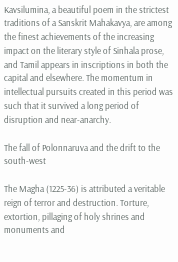Kavsilumina, a beautiful poem in the strictest traditions of a Sanskrit Mahakavya, are among the finest achievements of the increasing impact on the literary style of Sinhala prose, and Tamil appears in inscriptions in both the capital and elsewhere. The momentum in intellectual pursuits created in this period was such that it survived a long period of disruption and near-anarchy.

The fall of Polonnaruva and the drift to the south-west

The Magha (1225-36) is attributed a veritable reign of terror and destruction. Torture, extortion, pillaging of holy shrines and monuments and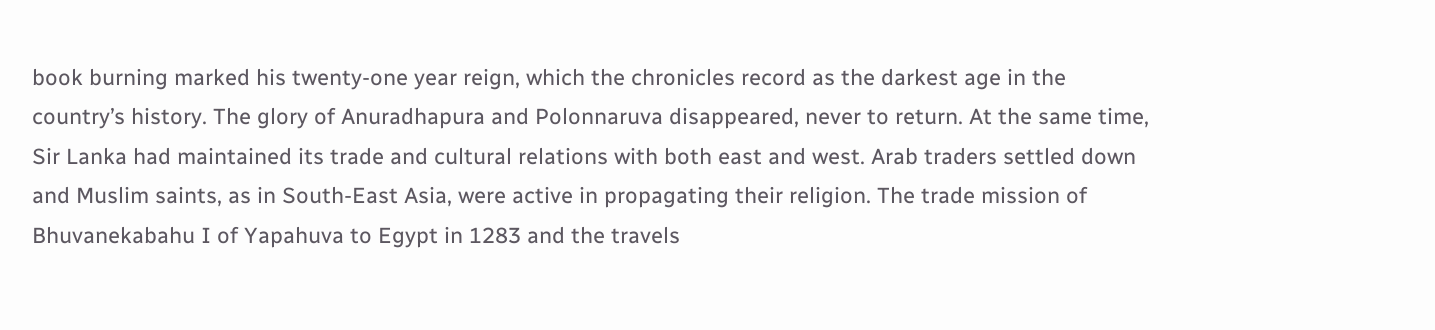book burning marked his twenty-one year reign, which the chronicles record as the darkest age in the country’s history. The glory of Anuradhapura and Polonnaruva disappeared, never to return. At the same time, Sir Lanka had maintained its trade and cultural relations with both east and west. Arab traders settled down and Muslim saints, as in South-East Asia, were active in propagating their religion. The trade mission of Bhuvanekabahu I of Yapahuva to Egypt in 1283 and the travels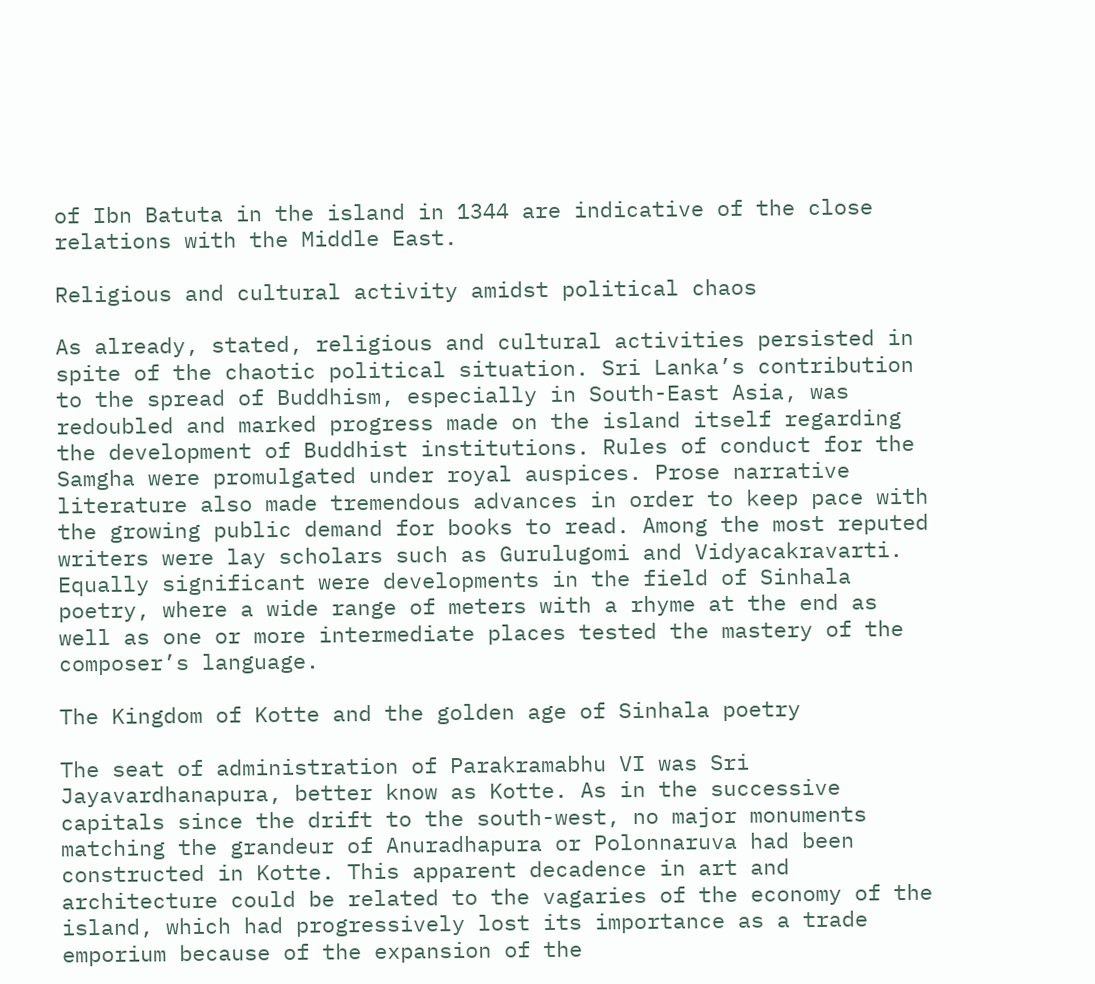of Ibn Batuta in the island in 1344 are indicative of the close relations with the Middle East.

Religious and cultural activity amidst political chaos

As already, stated, religious and cultural activities persisted in spite of the chaotic political situation. Sri Lanka’s contribution to the spread of Buddhism, especially in South-East Asia, was redoubled and marked progress made on the island itself regarding the development of Buddhist institutions. Rules of conduct for the Samgha were promulgated under royal auspices. Prose narrative literature also made tremendous advances in order to keep pace with the growing public demand for books to read. Among the most reputed writers were lay scholars such as Gurulugomi and Vidyacakravarti. Equally significant were developments in the field of Sinhala poetry, where a wide range of meters with a rhyme at the end as well as one or more intermediate places tested the mastery of the composer’s language.

The Kingdom of Kotte and the golden age of Sinhala poetry

The seat of administration of Parakramabhu VI was Sri Jayavardhanapura, better know as Kotte. As in the successive capitals since the drift to the south-west, no major monuments matching the grandeur of Anuradhapura or Polonnaruva had been constructed in Kotte. This apparent decadence in art and architecture could be related to the vagaries of the economy of the island, which had progressively lost its importance as a trade emporium because of the expansion of the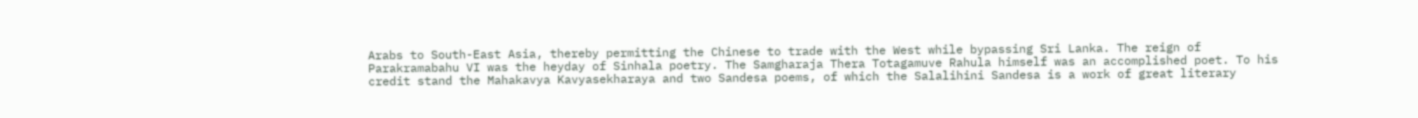Arabs to South-East Asia, thereby permitting the Chinese to trade with the West while bypassing Sri Lanka. The reign of Parakramabahu VI was the heyday of Sinhala poetry. The Samgharaja Thera Totagamuve Rahula himself was an accomplished poet. To his credit stand the Mahakavya Kavyasekharaya and two Sandesa poems, of which the Salalihini Sandesa is a work of great literary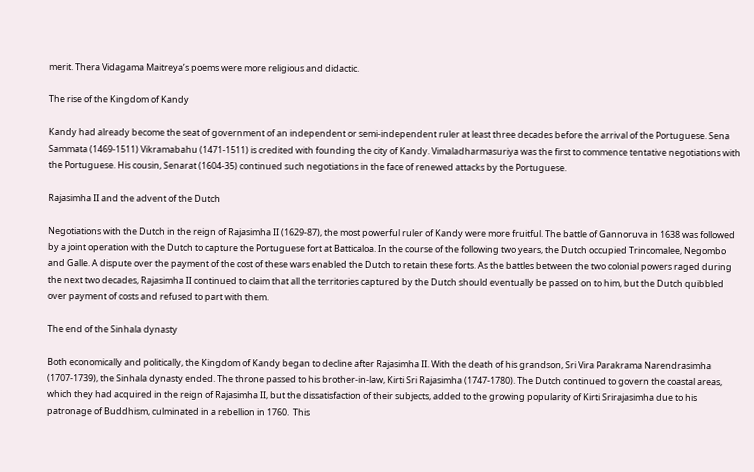merit. Thera Vidagama Maitreya’s poems were more religious and didactic.

The rise of the Kingdom of Kandy

Kandy had already become the seat of government of an independent or semi-independent ruler at least three decades before the arrival of the Portuguese. Sena Sammata (1469-1511) Vikramabahu (1471-1511) is credited with founding the city of Kandy. Vimaladharmasuriya was the first to commence tentative negotiations with the Portuguese. His cousin, Senarat (1604-35) continued such negotiations in the face of renewed attacks by the Portuguese.

Rajasimha II and the advent of the Dutch

Negotiations with the Dutch in the reign of Rajasimha II (1629-87), the most powerful ruler of Kandy were more fruitful. The battle of Gannoruva in 1638 was followed by a joint operation with the Dutch to capture the Portuguese fort at Batticaloa. In the course of the following two years, the Dutch occupied Trincomalee, Negombo and Galle. A dispute over the payment of the cost of these wars enabled the Dutch to retain these forts. As the battles between the two colonial powers raged during the next two decades, Rajasimha II continued to claim that all the territories captured by the Dutch should eventually be passed on to him, but the Dutch quibbled over payment of costs and refused to part with them.

The end of the Sinhala dynasty

Both economically and politically, the Kingdom of Kandy began to decline after Rajasimha II. With the death of his grandson, Sri Vira Parakrama Narendrasimha (1707-1739), the Sinhala dynasty ended. The throne passed to his brother-in-law, Kirti Sri Rajasimha (1747-1780). The Dutch continued to govern the coastal areas, which they had acquired in the reign of Rajasimha II, but the dissatisfaction of their subjects, added to the growing popularity of Kirti Srirajasimha due to his patronage of Buddhism, culminated in a rebellion in 1760.  This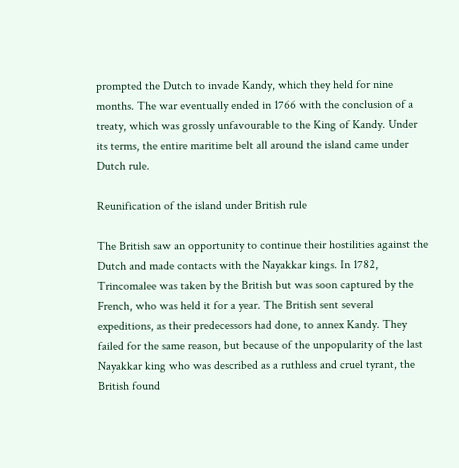prompted the Dutch to invade Kandy, which they held for nine months. The war eventually ended in 1766 with the conclusion of a treaty, which was grossly unfavourable to the King of Kandy. Under its terms, the entire maritime belt all around the island came under Dutch rule.

Reunification of the island under British rule

The British saw an opportunity to continue their hostilities against the Dutch and made contacts with the Nayakkar kings. In 1782, Trincomalee was taken by the British but was soon captured by the French, who was held it for a year. The British sent several expeditions, as their predecessors had done, to annex Kandy. They failed for the same reason, but because of the unpopularity of the last Nayakkar king who was described as a ruthless and cruel tyrant, the British found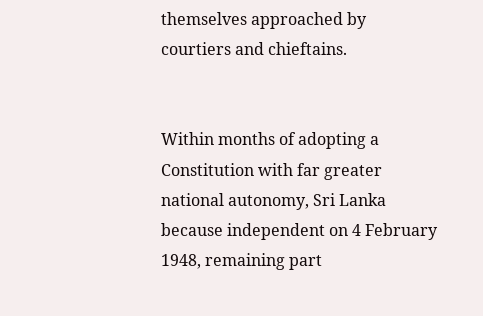themselves approached by courtiers and chieftains.


Within months of adopting a Constitution with far greater national autonomy, Sri Lanka because independent on 4 February 1948, remaining part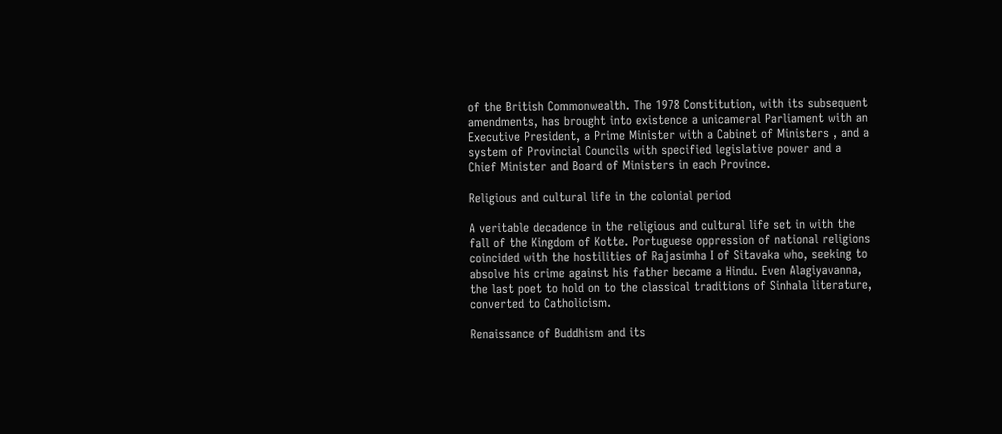of the British Commonwealth. The 1978 Constitution, with its subsequent amendments, has brought into existence a unicameral Parliament with an Executive President, a Prime Minister with a Cabinet of Ministers , and a system of Provincial Councils with specified legislative power and a Chief Minister and Board of Ministers in each Province.

Religious and cultural life in the colonial period

A veritable decadence in the religious and cultural life set in with the fall of the Kingdom of Kotte. Portuguese oppression of national religions coincided with the hostilities of Rajasimha I of Sitavaka who, seeking to absolve his crime against his father became a Hindu. Even Alagiyavanna, the last poet to hold on to the classical traditions of Sinhala literature, converted to Catholicism.

Renaissance of Buddhism and its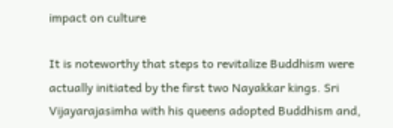impact on culture

It is noteworthy that steps to revitalize Buddhism were actually initiated by the first two Nayakkar kings. Sri Vijayarajasimha with his queens adopted Buddhism and,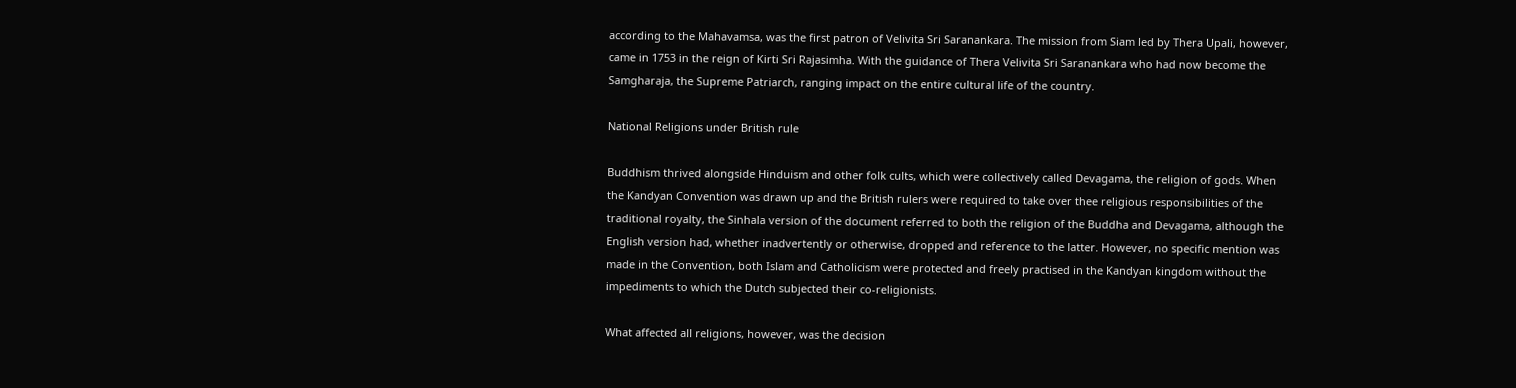according to the Mahavamsa, was the first patron of Velivita Sri Saranankara. The mission from Siam led by Thera Upali, however, came in 1753 in the reign of Kirti Sri Rajasimha. With the guidance of Thera Velivita Sri Saranankara who had now become the Samgharaja, the Supreme Patriarch, ranging impact on the entire cultural life of the country.

National Religions under British rule

Buddhism thrived alongside Hinduism and other folk cults, which were collectively called Devagama, the religion of gods. When the Kandyan Convention was drawn up and the British rulers were required to take over thee religious responsibilities of the traditional royalty, the Sinhala version of the document referred to both the religion of the Buddha and Devagama, although the English version had, whether inadvertently or otherwise, dropped and reference to the latter. However, no specific mention was made in the Convention, both Islam and Catholicism were protected and freely practised in the Kandyan kingdom without the impediments to which the Dutch subjected their co-religionists.

What affected all religions, however, was the decision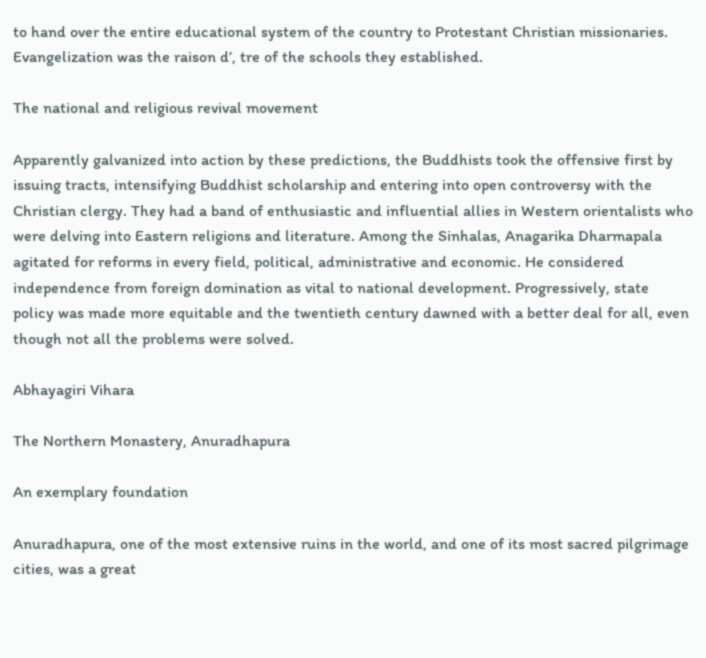to hand over the entire educational system of the country to Protestant Christian missionaries. Evangelization was the raison d’, tre of the schools they established.

The national and religious revival movement

Apparently galvanized into action by these predictions, the Buddhists took the offensive first by issuing tracts, intensifying Buddhist scholarship and entering into open controversy with the Christian clergy. They had a band of enthusiastic and influential allies in Western orientalists who were delving into Eastern religions and literature. Among the Sinhalas, Anagarika Dharmapala agitated for reforms in every field, political, administrative and economic. He considered independence from foreign domination as vital to national development. Progressively, state policy was made more equitable and the twentieth century dawned with a better deal for all, even though not all the problems were solved.

Abhayagiri Vihara

The Northern Monastery, Anuradhapura

An exemplary foundation

Anuradhapura, one of the most extensive ruins in the world, and one of its most sacred pilgrimage cities, was a great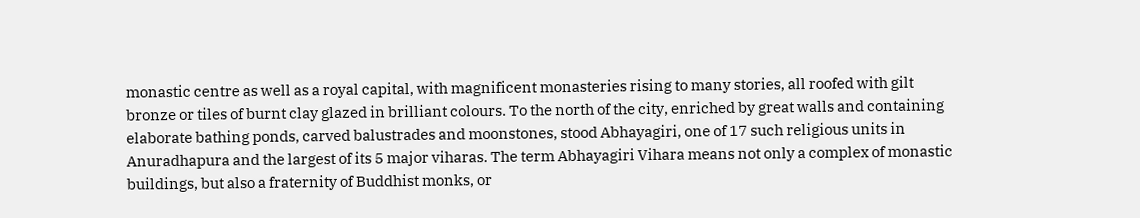monastic centre as well as a royal capital, with magnificent monasteries rising to many stories, all roofed with gilt bronze or tiles of burnt clay glazed in brilliant colours. To the north of the city, enriched by great walls and containing elaborate bathing ponds, carved balustrades and moonstones, stood Abhayagiri, one of 17 such religious units in Anuradhapura and the largest of its 5 major viharas. The term Abhayagiri Vihara means not only a complex of monastic buildings, but also a fraternity of Buddhist monks, or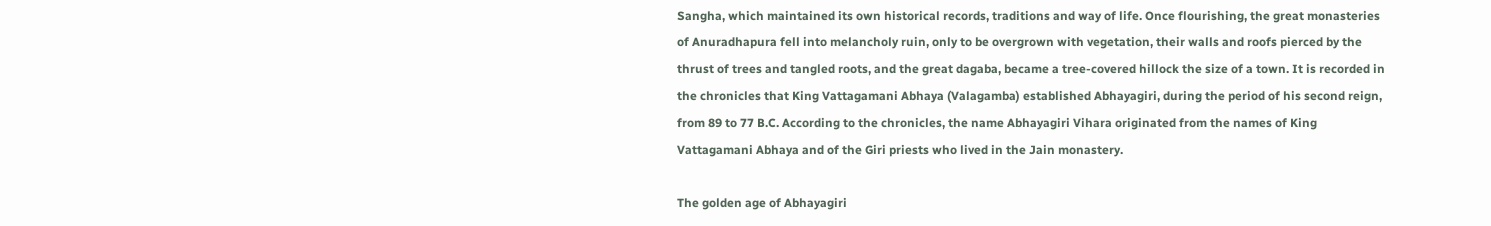Sangha, which maintained its own historical records, traditions and way of life. Once flourishing, the great monasteries of Anuradhapura fell into melancholy ruin, only to be overgrown with vegetation, their walls and roofs pierced by the thrust of trees and tangled roots, and the great dagaba, became a tree-covered hillock the size of a town. It is recorded in the chronicles that King Vattagamani Abhaya (Valagamba) established Abhayagiri, during the period of his second reign, from 89 to 77 B.C. According to the chronicles, the name Abhayagiri Vihara originated from the names of King Vattagamani Abhaya and of the Giri priests who lived in the Jain monastery.

The golden age of Abhayagiri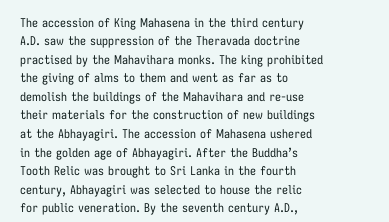The accession of King Mahasena in the third century A.D. saw the suppression of the Theravada doctrine practised by the Mahavihara monks. The king prohibited the giving of alms to them and went as far as to demolish the buildings of the Mahavihara and re-use their materials for the construction of new buildings at the Abhayagiri. The accession of Mahasena ushered in the golden age of Abhayagiri. After the Buddha’s Tooth Relic was brought to Sri Lanka in the fourth century, Abhayagiri was selected to house the relic for public veneration. By the seventh century A.D.,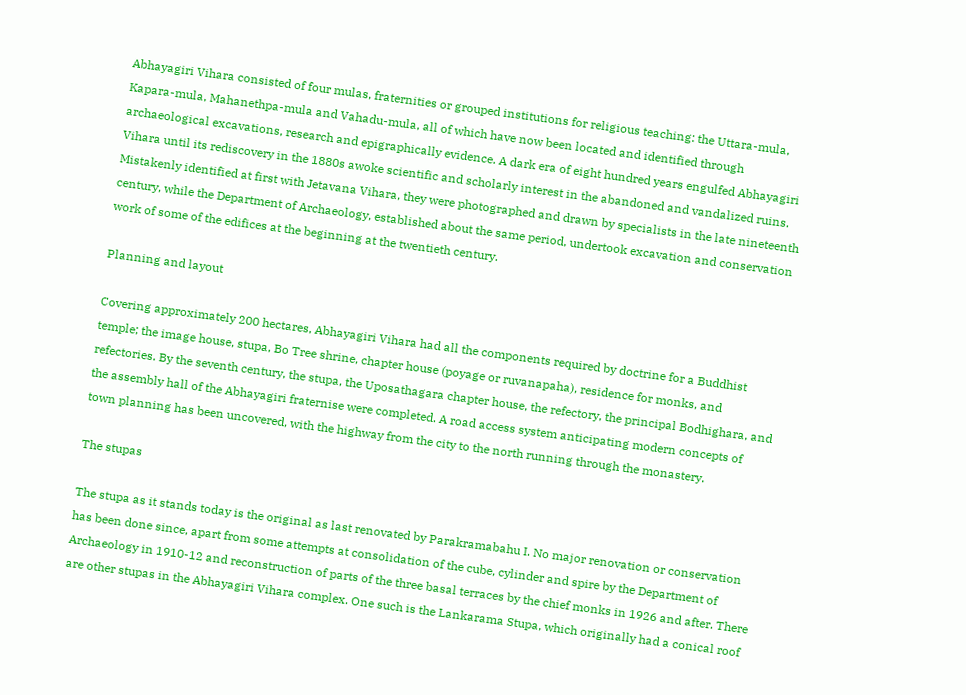Abhayagiri Vihara consisted of four mulas, fraternities or grouped institutions for religious teaching: the Uttara-mula, Kapara-mula, Mahanethpa-mula and Vahadu-mula, all of which have now been located and identified through archaeological excavations, research and epigraphically evidence. A dark era of eight hundred years engulfed Abhayagiri Vihara until its rediscovery in the 1880s awoke scientific and scholarly interest in the abandoned and vandalized ruins. Mistakenly identified at first with Jetavana Vihara, they were photographed and drawn by specialists in the late nineteenth century, while the Department of Archaeology, established about the same period, undertook excavation and conservation work of some of the edifices at the beginning at the twentieth century.

Planning and layout

Covering approximately 200 hectares, Abhayagiri Vihara had all the components required by doctrine for a Buddhist temple; the image house, stupa, Bo Tree shrine, chapter house (poyage or ruvanapaha), residence for monks, and refectories. By the seventh century, the stupa, the Uposathagara chapter house, the refectory, the principal Bodhighara, and the assembly hall of the Abhayagiri fraternise were completed. A road access system anticipating modern concepts of town planning has been uncovered, with the highway from the city to the north running through the monastery.

The stupas

The stupa as it stands today is the original as last renovated by Parakramabahu I. No major renovation or conservation has been done since, apart from some attempts at consolidation of the cube, cylinder and spire by the Department of Archaeology in 1910-12 and reconstruction of parts of the three basal terraces by the chief monks in 1926 and after. There are other stupas in the Abhayagiri Vihara complex. One such is the Lankarama Stupa, which originally had a conical roof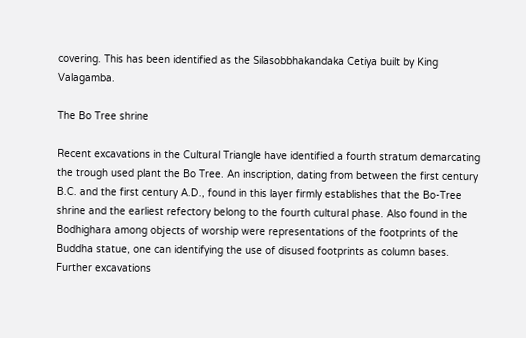covering. This has been identified as the Silasobbhakandaka Cetiya built by King Valagamba.

The Bo Tree shrine

Recent excavations in the Cultural Triangle have identified a fourth stratum demarcating the trough used plant the Bo Tree. An inscription, dating from between the first century B.C. and the first century A.D., found in this layer firmly establishes that the Bo-Tree shrine and the earliest refectory belong to the fourth cultural phase. Also found in the Bodhighara among objects of worship were representations of the footprints of the Buddha statue, one can identifying the use of disused footprints as column bases. Further excavations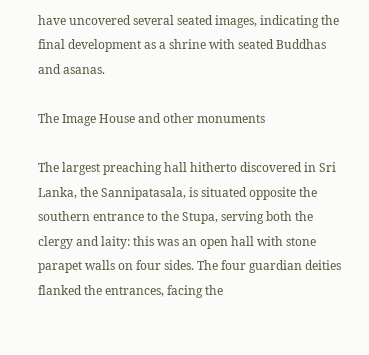have uncovered several seated images, indicating the final development as a shrine with seated Buddhas and asanas.

The Image House and other monuments

The largest preaching hall hitherto discovered in Sri Lanka, the Sannipatasala, is situated opposite the southern entrance to the Stupa, serving both the clergy and laity: this was an open hall with stone parapet walls on four sides. The four guardian deities flanked the entrances, facing the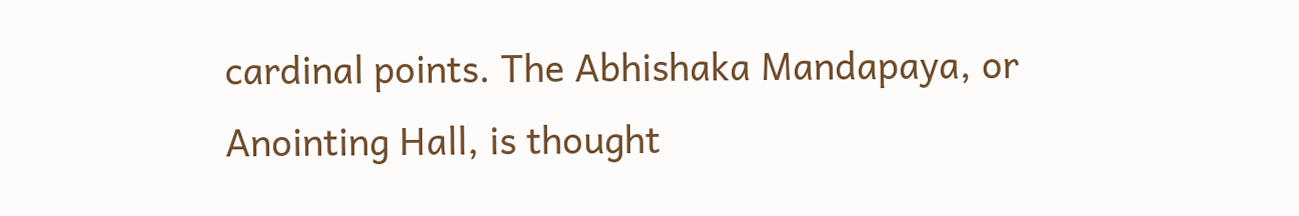cardinal points. The Abhishaka Mandapaya, or Anointing Hall, is thought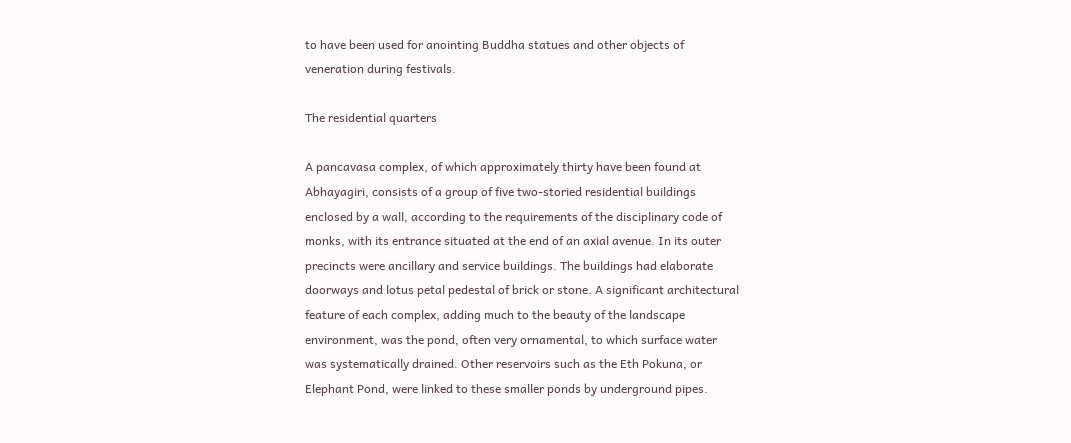to have been used for anointing Buddha statues and other objects of veneration during festivals.

The residential quarters

A pancavasa complex, of which approximately thirty have been found at Abhayagiri, consists of a group of five two-storied residential buildings enclosed by a wall, according to the requirements of the disciplinary code of monks, with its entrance situated at the end of an axial avenue. In its outer precincts were ancillary and service buildings. The buildings had elaborate doorways and lotus petal pedestal of brick or stone. A significant architectural feature of each complex, adding much to the beauty of the landscape environment, was the pond, often very ornamental, to which surface water was systematically drained. Other reservoirs such as the Eth Pokuna, or Elephant Pond, were linked to these smaller ponds by underground pipes.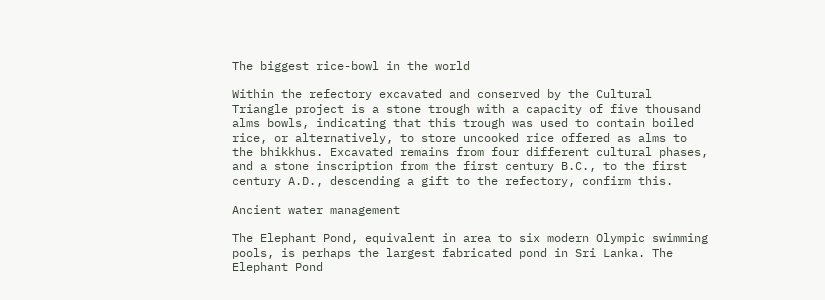The biggest rice-bowl in the world

Within the refectory excavated and conserved by the Cultural Triangle project is a stone trough with a capacity of five thousand alms bowls, indicating that this trough was used to contain boiled rice, or alternatively, to store uncooked rice offered as alms to the bhikkhus. Excavated remains from four different cultural phases, and a stone inscription from the first century B.C., to the first century A.D., descending a gift to the refectory, confirm this.

Ancient water management

The Elephant Pond, equivalent in area to six modern Olympic swimming pools, is perhaps the largest fabricated pond in Sri Lanka. The Elephant Pond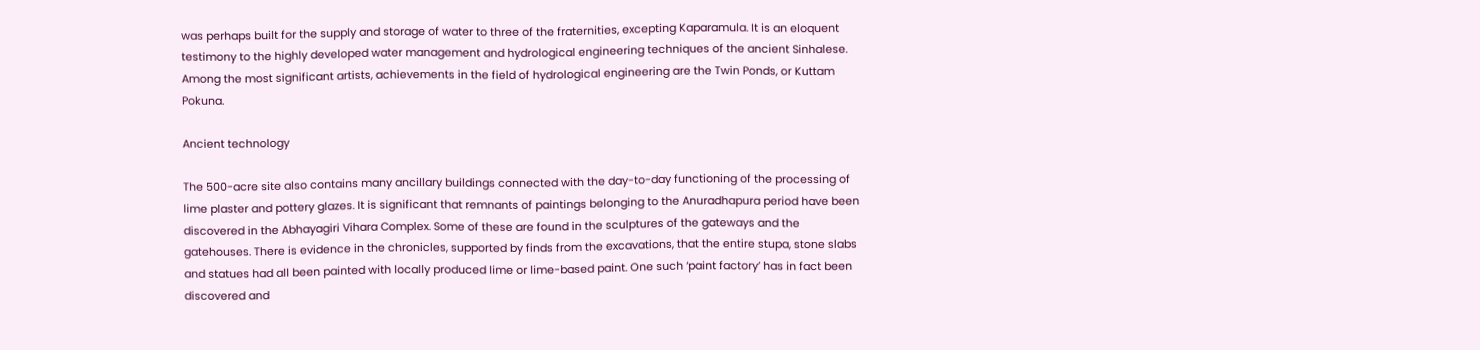was perhaps built for the supply and storage of water to three of the fraternities, excepting Kaparamula. It is an eloquent testimony to the highly developed water management and hydrological engineering techniques of the ancient Sinhalese. Among the most significant artists, achievements in the field of hydrological engineering are the Twin Ponds, or Kuttam Pokuna.

Ancient technology

The 500-acre site also contains many ancillary buildings connected with the day-to-day functioning of the processing of lime plaster and pottery glazes. It is significant that remnants of paintings belonging to the Anuradhapura period have been discovered in the Abhayagiri Vihara Complex. Some of these are found in the sculptures of the gateways and the gatehouses. There is evidence in the chronicles, supported by finds from the excavations, that the entire stupa, stone slabs and statues had all been painted with locally produced lime or lime-based paint. One such ‘paint factory’ has in fact been discovered and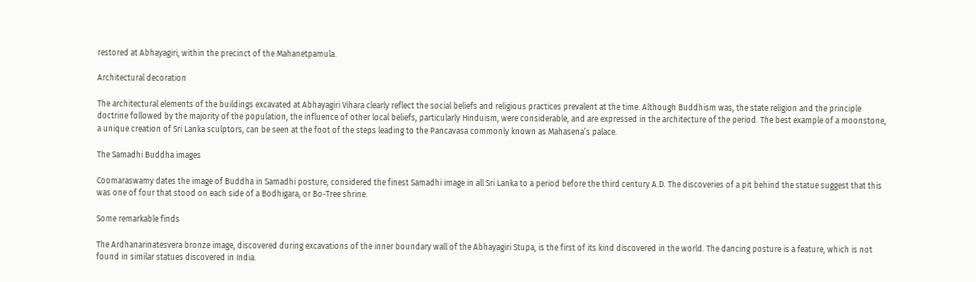restored at Abhayagiri, within the precinct of the Mahanetpamula.

Architectural decoration

The architectural elements of the buildings excavated at Abhayagiri Vihara clearly reflect the social beliefs and religious practices prevalent at the time. Although Buddhism was, the state religion and the principle doctrine followed by the majority of the population, the influence of other local beliefs, particularly Hinduism, were considerable, and are expressed in the architecture of the period. The best example of a moonstone, a unique creation of Sri Lanka sculptors, can be seen at the foot of the steps leading to the Pancavasa commonly known as Mahasena’s palace.

The Samadhi Buddha images

Coomaraswamy dates the image of Buddha in Samadhi posture, considered the finest Samadhi image in all Sri Lanka to a period before the third century A.D. The discoveries of a pit behind the statue suggest that this was one of four that stood on each side of a Bodhigara, or Bo-Tree shrine.

Some remarkable finds

The Ardhanarinatesvera bronze image, discovered during excavations of the inner boundary wall of the Abhayagiri Stupa, is the first of its kind discovered in the world. The dancing posture is a feature, which is not found in similar statues discovered in India.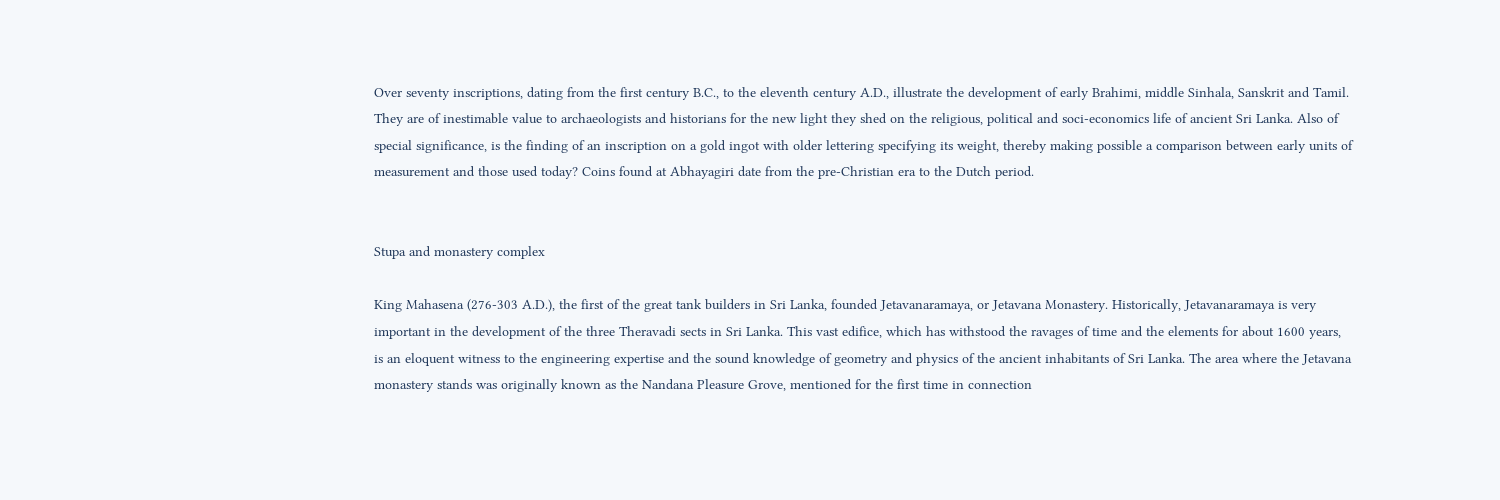Over seventy inscriptions, dating from the first century B.C., to the eleventh century A.D., illustrate the development of early Brahimi, middle Sinhala, Sanskrit and Tamil. They are of inestimable value to archaeologists and historians for the new light they shed on the religious, political and soci-economics life of ancient Sri Lanka. Also of special significance, is the finding of an inscription on a gold ingot with older lettering specifying its weight, thereby making possible a comparison between early units of measurement and those used today? Coins found at Abhayagiri date from the pre-Christian era to the Dutch period.


Stupa and monastery complex

King Mahasena (276-303 A.D.), the first of the great tank builders in Sri Lanka, founded Jetavanaramaya, or Jetavana Monastery. Historically, Jetavanaramaya is very important in the development of the three Theravadi sects in Sri Lanka. This vast edifice, which has withstood the ravages of time and the elements for about 1600 years, is an eloquent witness to the engineering expertise and the sound knowledge of geometry and physics of the ancient inhabitants of Sri Lanka. The area where the Jetavana monastery stands was originally known as the Nandana Pleasure Grove, mentioned for the first time in connection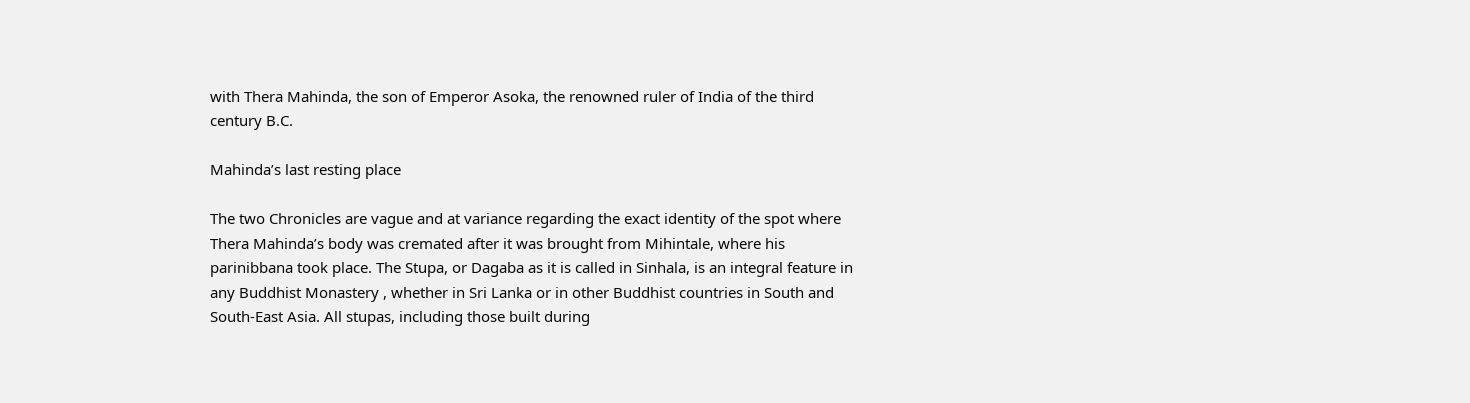with Thera Mahinda, the son of Emperor Asoka, the renowned ruler of India of the third century B.C.

Mahinda’s last resting place

The two Chronicles are vague and at variance regarding the exact identity of the spot where Thera Mahinda’s body was cremated after it was brought from Mihintale, where his parinibbana took place. The Stupa, or Dagaba as it is called in Sinhala, is an integral feature in any Buddhist Monastery , whether in Sri Lanka or in other Buddhist countries in South and South-East Asia. All stupas, including those built during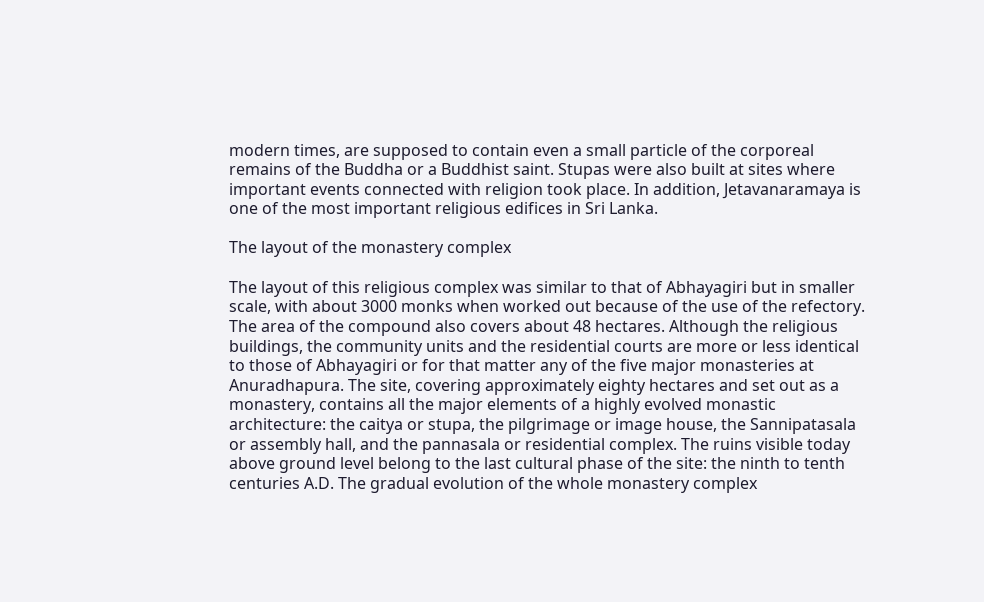modern times, are supposed to contain even a small particle of the corporeal remains of the Buddha or a Buddhist saint. Stupas were also built at sites where important events connected with religion took place. In addition, Jetavanaramaya is one of the most important religious edifices in Sri Lanka.

The layout of the monastery complex

The layout of this religious complex was similar to that of Abhayagiri but in smaller scale, with about 3000 monks when worked out because of the use of the refectory. The area of the compound also covers about 48 hectares. Although the religious buildings, the community units and the residential courts are more or less identical to those of Abhayagiri or for that matter any of the five major monasteries at Anuradhapura. The site, covering approximately eighty hectares and set out as a monastery, contains all the major elements of a highly evolved monastic architecture: the caitya or stupa, the pilgrimage or image house, the Sannipatasala or assembly hall, and the pannasala or residential complex. The ruins visible today above ground level belong to the last cultural phase of the site: the ninth to tenth centuries A.D. The gradual evolution of the whole monastery complex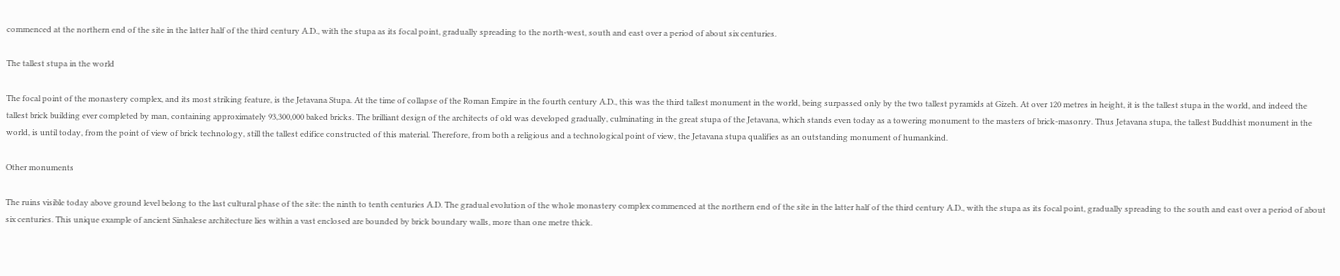commenced at the northern end of the site in the latter half of the third century A.D., with the stupa as its focal point, gradually spreading to the north-west, south and east over a period of about six centuries.

The tallest stupa in the world

The focal point of the monastery complex, and its most striking feature, is the Jetavana Stupa. At the time of collapse of the Roman Empire in the fourth century A.D., this was the third tallest monument in the world, being surpassed only by the two tallest pyramids at Gizeh. At over 120 metres in height, it is the tallest stupa in the world, and indeed the tallest brick building ever completed by man, containing approximately 93,300,000 baked bricks. The brilliant design of the architects of old was developed gradually, culminating in the great stupa of the Jetavana, which stands even today as a towering monument to the masters of brick-masonry. Thus Jetavana stupa, the tallest Buddhist monument in the world, is until today, from the point of view of brick technology, still the tallest edifice constructed of this material. Therefore, from both a religious and a technological point of view, the Jetavana stupa qualifies as an outstanding monument of humankind.

Other monuments

The ruins visible today above ground level belong to the last cultural phase of the site: the ninth to tenth centuries A.D. The gradual evolution of the whole monastery complex commenced at the northern end of the site in the latter half of the third century A.D., with the stupa as its focal point, gradually spreading to the south and east over a period of about six centuries. This unique example of ancient Sinhalese architecture lies within a vast enclosed are bounded by brick boundary walls, more than one metre thick.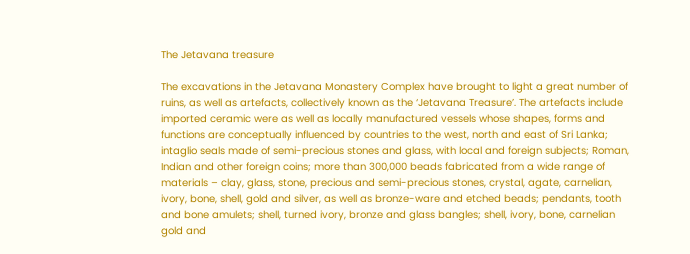The Jetavana treasure

The excavations in the Jetavana Monastery Complex have brought to light a great number of ruins, as well as artefacts, collectively known as the ‘Jetavana Treasure’. The artefacts include imported ceramic were as well as locally manufactured vessels whose shapes, forms and functions are conceptually influenced by countries to the west, north and east of Sri Lanka; intaglio seals made of semi-precious stones and glass, with local and foreign subjects; Roman, Indian and other foreign coins; more than 300,000 beads fabricated from a wide range of materials – clay, glass, stone, precious and semi-precious stones, crystal, agate, carnelian, ivory, bone, shell, gold and silver, as well as bronze-ware and etched beads; pendants, tooth and bone amulets; shell, turned ivory, bronze and glass bangles; shell, ivory, bone, carnelian gold and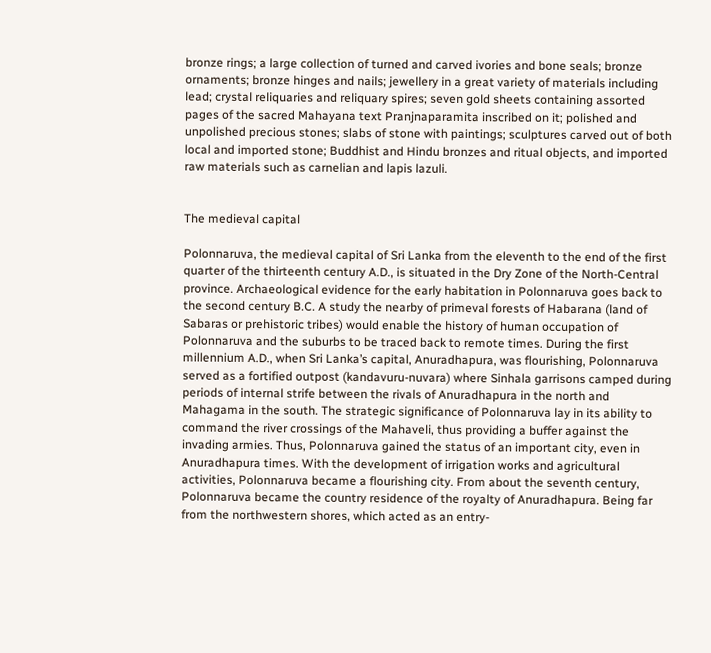bronze rings; a large collection of turned and carved ivories and bone seals; bronze ornaments; bronze hinges and nails; jewellery in a great variety of materials including lead; crystal reliquaries and reliquary spires; seven gold sheets containing assorted pages of the sacred Mahayana text Pranjnaparamita inscribed on it; polished and unpolished precious stones; slabs of stone with paintings; sculptures carved out of both local and imported stone; Buddhist and Hindu bronzes and ritual objects, and imported raw materials such as carnelian and lapis lazuli.


The medieval capital

Polonnaruva, the medieval capital of Sri Lanka from the eleventh to the end of the first quarter of the thirteenth century A.D., is situated in the Dry Zone of the North-Central province. Archaeological evidence for the early habitation in Polonnaruva goes back to the second century B.C. A study the nearby of primeval forests of Habarana (land of Sabaras or prehistoric tribes) would enable the history of human occupation of Polonnaruva and the suburbs to be traced back to remote times. During the first millennium A.D., when Sri Lanka’s capital, Anuradhapura, was flourishing, Polonnaruva served as a fortified outpost (kandavuru-nuvara) where Sinhala garrisons camped during periods of internal strife between the rivals of Anuradhapura in the north and Mahagama in the south. The strategic significance of Polonnaruva lay in its ability to command the river crossings of the Mahaveli, thus providing a buffer against the invading armies. Thus, Polonnaruva gained the status of an important city, even in Anuradhapura times. With the development of irrigation works and agricultural activities, Polonnaruva became a flourishing city. From about the seventh century, Polonnaruva became the country residence of the royalty of Anuradhapura. Being far from the northwestern shores, which acted as an entry-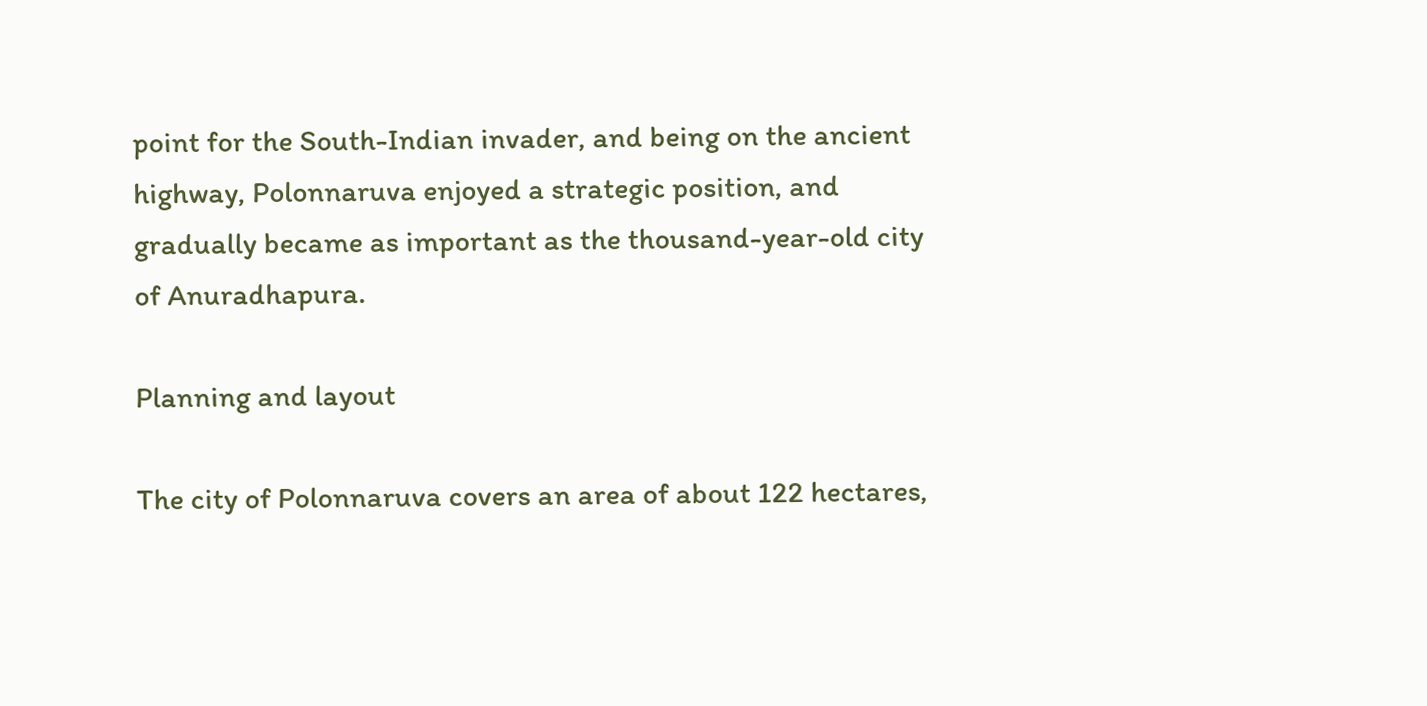point for the South-Indian invader, and being on the ancient highway, Polonnaruva enjoyed a strategic position, and gradually became as important as the thousand-year-old city of Anuradhapura.

Planning and layout

The city of Polonnaruva covers an area of about 122 hectares,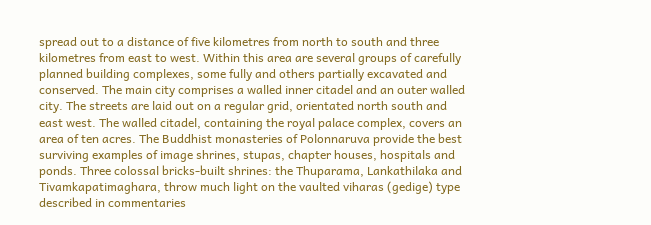spread out to a distance of five kilometres from north to south and three kilometres from east to west. Within this area are several groups of carefully planned building complexes, some fully and others partially excavated and conserved. The main city comprises a walled inner citadel and an outer walled city. The streets are laid out on a regular grid, orientated north south and east west. The walled citadel, containing the royal palace complex, covers an area of ten acres. The Buddhist monasteries of Polonnaruva provide the best surviving examples of image shrines, stupas, chapter houses, hospitals and ponds. Three colossal bricks-built shrines: the Thuparama, Lankathilaka and Tivamkapatimaghara, throw much light on the vaulted viharas (gedige) type described in commentaries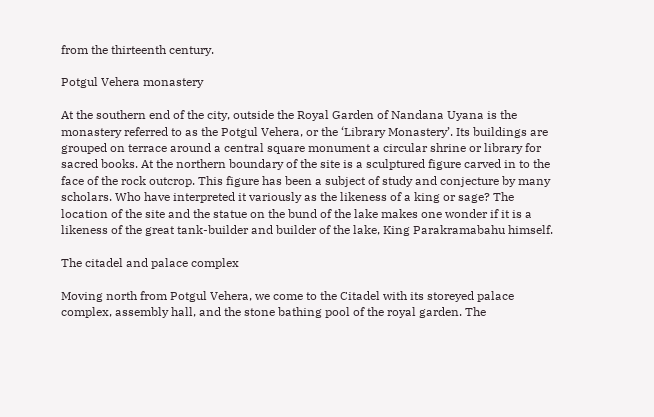from the thirteenth century.

Potgul Vehera monastery

At the southern end of the city, outside the Royal Garden of Nandana Uyana is the monastery referred to as the Potgul Vehera, or the ‘Library Monastery’. Its buildings are grouped on terrace around a central square monument a circular shrine or library for sacred books. At the northern boundary of the site is a sculptured figure carved in to the face of the rock outcrop. This figure has been a subject of study and conjecture by many scholars. Who have interpreted it variously as the likeness of a king or sage? The location of the site and the statue on the bund of the lake makes one wonder if it is a likeness of the great tank-builder and builder of the lake, King Parakramabahu himself.

The citadel and palace complex

Moving north from Potgul Vehera, we come to the Citadel with its storeyed palace complex, assembly hall, and the stone bathing pool of the royal garden. The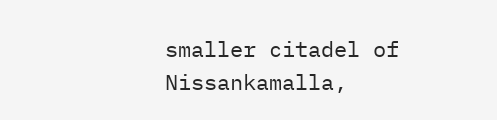smaller citadel of Nissankamalla,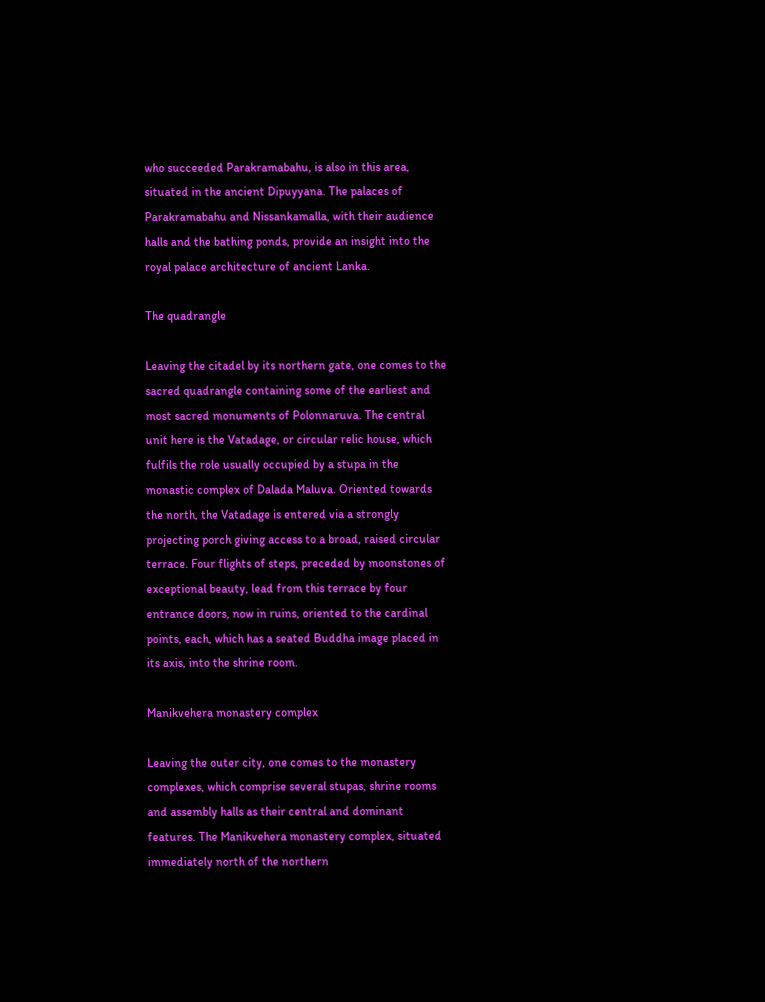who succeeded Parakramabahu, is also in this area, situated in the ancient Dipuyyana. The palaces of Parakramabahu and Nissankamalla, with their audience halls and the bathing ponds, provide an insight into the royal palace architecture of ancient Lanka.

The quadrangle

Leaving the citadel by its northern gate, one comes to the sacred quadrangle containing some of the earliest and most sacred monuments of Polonnaruva. The central unit here is the Vatadage, or circular relic house, which fulfils the role usually occupied by a stupa in the monastic complex of Dalada Maluva. Oriented towards the north, the Vatadage is entered via a strongly projecting porch giving access to a broad, raised circular terrace. Four flights of steps, preceded by moonstones of exceptional beauty, lead from this terrace by four entrance doors, now in ruins, oriented to the cardinal points, each, which has a seated Buddha image placed in its axis, into the shrine room.

Manikvehera monastery complex

Leaving the outer city, one comes to the monastery complexes, which comprise several stupas, shrine rooms and assembly halls as their central and dominant features. The Manikvehera monastery complex, situated immediately north of the northern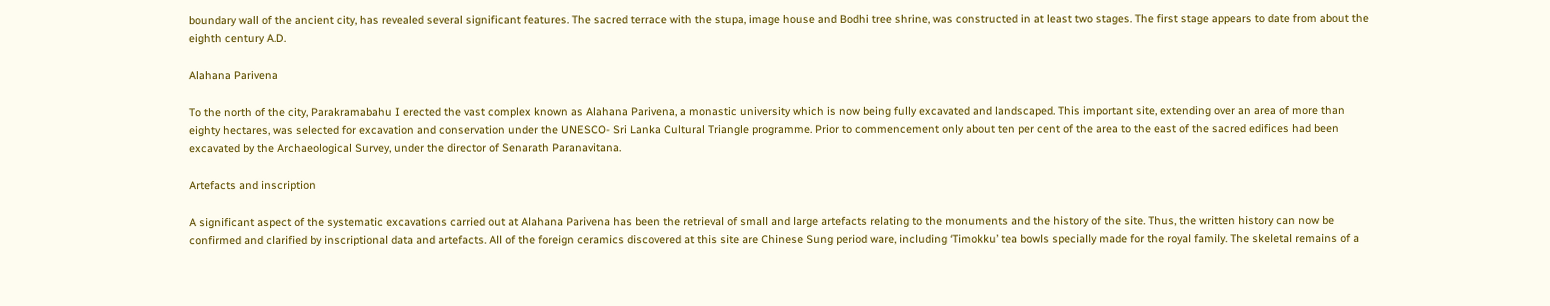boundary wall of the ancient city, has revealed several significant features. The sacred terrace with the stupa, image house and Bodhi tree shrine, was constructed in at least two stages. The first stage appears to date from about the eighth century A.D.

Alahana Parivena

To the north of the city, Parakramabahu I erected the vast complex known as Alahana Parivena, a monastic university which is now being fully excavated and landscaped. This important site, extending over an area of more than eighty hectares, was selected for excavation and conservation under the UNESCO- Sri Lanka Cultural Triangle programme. Prior to commencement only about ten per cent of the area to the east of the sacred edifices had been excavated by the Archaeological Survey, under the director of Senarath Paranavitana.

Artefacts and inscription

A significant aspect of the systematic excavations carried out at Alahana Parivena has been the retrieval of small and large artefacts relating to the monuments and the history of the site. Thus, the written history can now be confirmed and clarified by inscriptional data and artefacts. All of the foreign ceramics discovered at this site are Chinese Sung period ware, including ‘Timokku’ tea bowls specially made for the royal family. The skeletal remains of a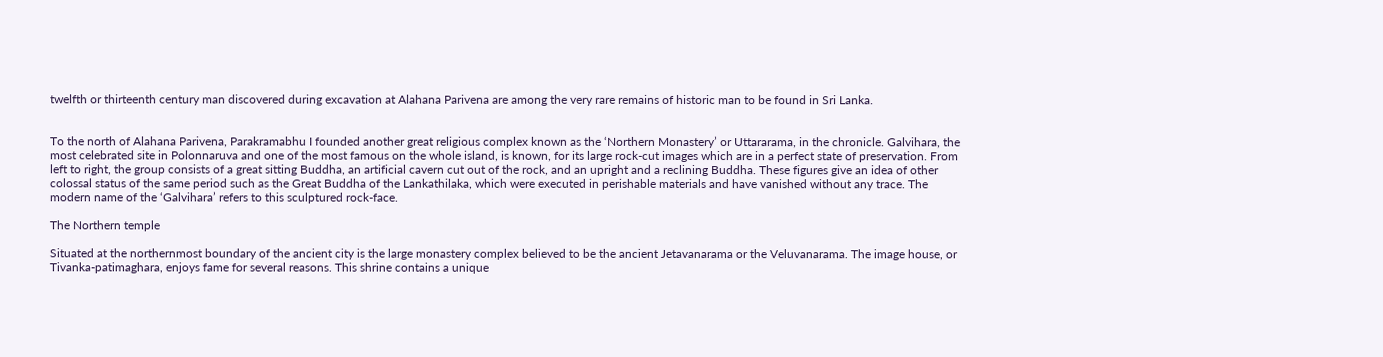twelfth or thirteenth century man discovered during excavation at Alahana Parivena are among the very rare remains of historic man to be found in Sri Lanka.


To the north of Alahana Parivena, Parakramabhu I founded another great religious complex known as the ‘Northern Monastery’ or Uttararama, in the chronicle. Galvihara, the most celebrated site in Polonnaruva and one of the most famous on the whole island, is known, for its large rock-cut images which are in a perfect state of preservation. From left to right, the group consists of a great sitting Buddha, an artificial cavern cut out of the rock, and an upright and a reclining Buddha. These figures give an idea of other colossal status of the same period such as the Great Buddha of the Lankathilaka, which were executed in perishable materials and have vanished without any trace. The modern name of the ‘Galvihara’ refers to this sculptured rock-face.

The Northern temple

Situated at the northernmost boundary of the ancient city is the large monastery complex believed to be the ancient Jetavanarama or the Veluvanarama. The image house, or Tivanka-patimaghara, enjoys fame for several reasons. This shrine contains a unique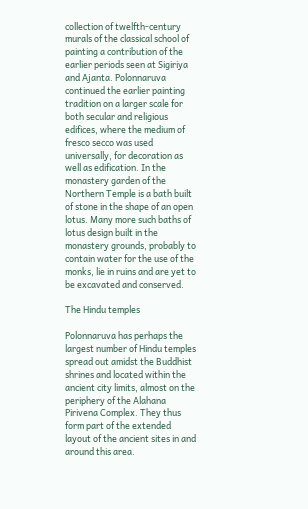collection of twelfth-century murals of the classical school of painting a contribution of the earlier periods seen at Sigiriya and Ajanta. Polonnaruva continued the earlier painting tradition on a larger scale for both secular and religious edifices, where the medium of fresco secco was used universally, for decoration as well as edification. In the monastery garden of the Northern Temple is a bath built of stone in the shape of an open lotus. Many more such baths of lotus design built in the monastery grounds, probably to contain water for the use of the monks, lie in ruins and are yet to be excavated and conserved.

The Hindu temples

Polonnaruva has perhaps the largest number of Hindu temples spread out amidst the Buddhist shrines and located within the ancient city limits, almost on the periphery of the Alahana Pirivena Complex. They thus form part of the extended layout of the ancient sites in and around this area.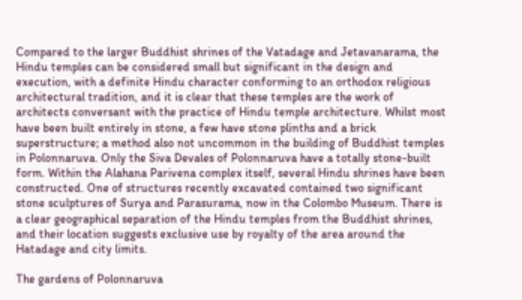Compared to the larger Buddhist shrines of the Vatadage and Jetavanarama, the Hindu temples can be considered small but significant in the design and execution, with a definite Hindu character conforming to an orthodox religious architectural tradition, and it is clear that these temples are the work of architects conversant with the practice of Hindu temple architecture. Whilst most have been built entirely in stone, a few have stone plinths and a brick superstructure; a method also not uncommon in the building of Buddhist temples in Polonnaruva. Only the Siva Devales of Polonnaruva have a totally stone-built form. Within the Alahana Parivena complex itself, several Hindu shrines have been constructed. One of structures recently excavated contained two significant stone sculptures of Surya and Parasurama, now in the Colombo Museum. There is a clear geographical separation of the Hindu temples from the Buddhist shrines, and their location suggests exclusive use by royalty of the area around the Hatadage and city limits.

The gardens of Polonnaruva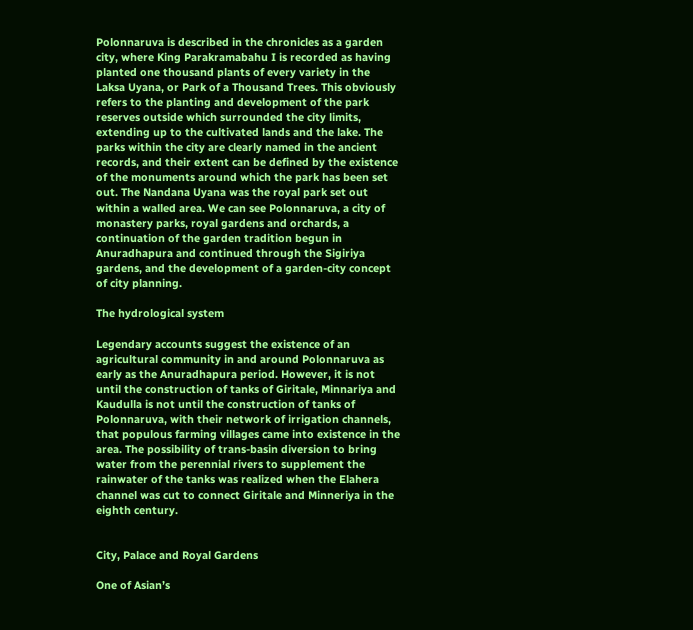Polonnaruva is described in the chronicles as a garden city, where King Parakramabahu I is recorded as having planted one thousand plants of every variety in the Laksa Uyana, or Park of a Thousand Trees. This obviously refers to the planting and development of the park reserves outside which surrounded the city limits, extending up to the cultivated lands and the lake. The parks within the city are clearly named in the ancient records, and their extent can be defined by the existence of the monuments around which the park has been set out. The Nandana Uyana was the royal park set out within a walled area. We can see Polonnaruva, a city of monastery parks, royal gardens and orchards, a continuation of the garden tradition begun in Anuradhapura and continued through the Sigiriya gardens, and the development of a garden-city concept of city planning.

The hydrological system

Legendary accounts suggest the existence of an agricultural community in and around Polonnaruva as early as the Anuradhapura period. However, it is not until the construction of tanks of Giritale, Minnariya and Kaudulla is not until the construction of tanks of Polonnaruva, with their network of irrigation channels, that populous farming villages came into existence in the area. The possibility of trans-basin diversion to bring water from the perennial rivers to supplement the rainwater of the tanks was realized when the Elahera channel was cut to connect Giritale and Minneriya in the eighth century.


City, Palace and Royal Gardens

One of Asian’s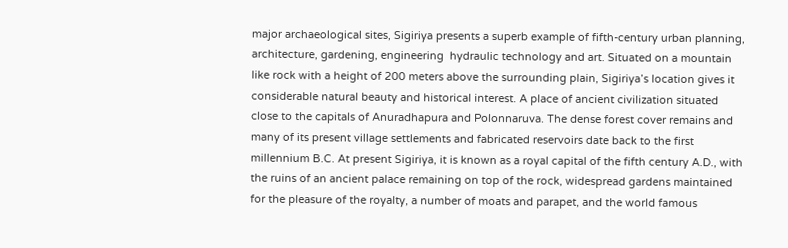major archaeological sites, Sigiriya presents a superb example of fifth-century urban planning, architecture, gardening, engineering  hydraulic technology and art. Situated on a mountain like rock with a height of 200 meters above the surrounding plain, Sigiriya’s location gives it considerable natural beauty and historical interest. A place of ancient civilization situated close to the capitals of Anuradhapura and Polonnaruva. The dense forest cover remains and many of its present village settlements and fabricated reservoirs date back to the first millennium B.C. At present Sigiriya, it is known as a royal capital of the fifth century A.D., with the ruins of an ancient palace remaining on top of the rock, widespread gardens maintained for the pleasure of the royalty, a number of moats and parapet, and the world famous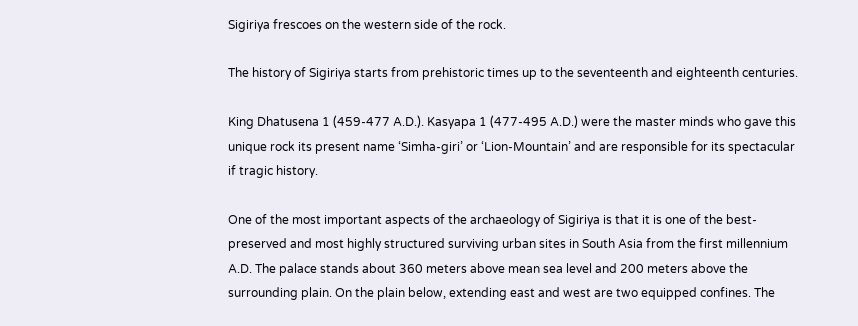Sigiriya frescoes on the western side of the rock.

The history of Sigiriya starts from prehistoric times up to the seventeenth and eighteenth centuries.

King Dhatusena 1 (459-477 A.D.). Kasyapa 1 (477-495 A.D.) were the master minds who gave this unique rock its present name ‘Simha-giri’ or ‘Lion-Mountain’ and are responsible for its spectacular if tragic history.

One of the most important aspects of the archaeology of Sigiriya is that it is one of the best-preserved and most highly structured surviving urban sites in South Asia from the first millennium A.D. The palace stands about 360 meters above mean sea level and 200 meters above the surrounding plain. On the plain below, extending east and west are two equipped confines. The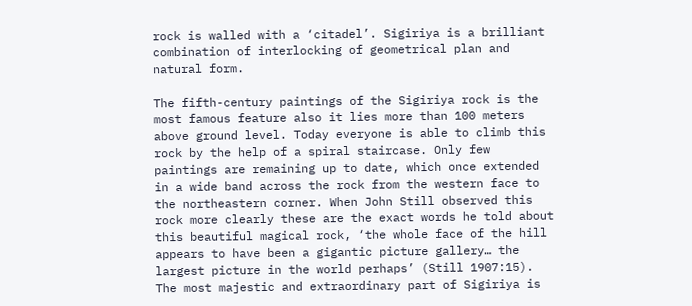rock is walled with a ‘citadel’. Sigiriya is a brilliant combination of interlocking of geometrical plan and natural form.

The fifth-century paintings of the Sigiriya rock is the most famous feature also it lies more than 100 meters above ground level. Today everyone is able to climb this rock by the help of a spiral staircase. Only few paintings are remaining up to date, which once extended in a wide band across the rock from the western face to the northeastern corner. When John Still observed this rock more clearly these are the exact words he told about this beautiful magical rock, ‘the whole face of the hill appears to have been a gigantic picture gallery… the largest picture in the world perhaps’ (Still 1907:15). The most majestic and extraordinary part of Sigiriya is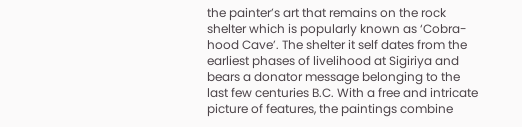the painter’s art that remains on the rock shelter which is popularly known as ‘Cobra-hood Cave’. The shelter it self dates from the earliest phases of livelihood at Sigiriya and bears a donator message belonging to the last few centuries B.C. With a free and intricate picture of features, the paintings combine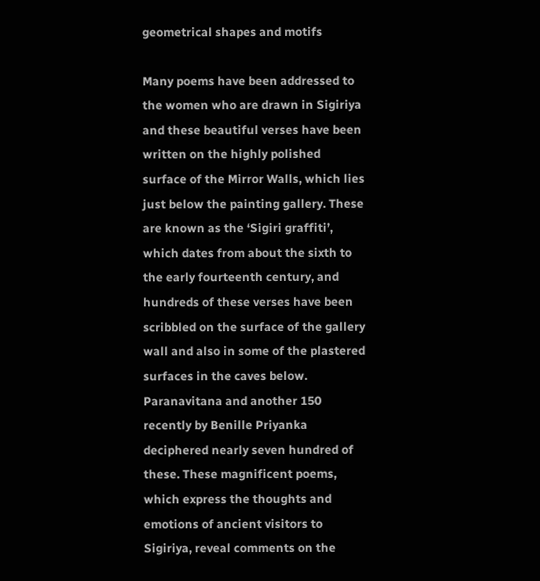geometrical shapes and motifs

Many poems have been addressed to the women who are drawn in Sigiriya and these beautiful verses have been written on the highly polished surface of the Mirror Walls, which lies just below the painting gallery. These are known as the ‘Sigiri graffiti’, which dates from about the sixth to the early fourteenth century, and hundreds of these verses have been scribbled on the surface of the gallery wall and also in some of the plastered surfaces in the caves below. Paranavitana and another 150 recently by Benille Priyanka deciphered nearly seven hundred of these. These magnificent poems, which express the thoughts and emotions of ancient visitors to Sigiriya, reveal comments on the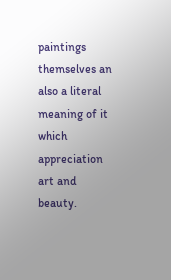paintings themselves an also a literal meaning of it which appreciation art and beauty.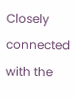Closely connected with the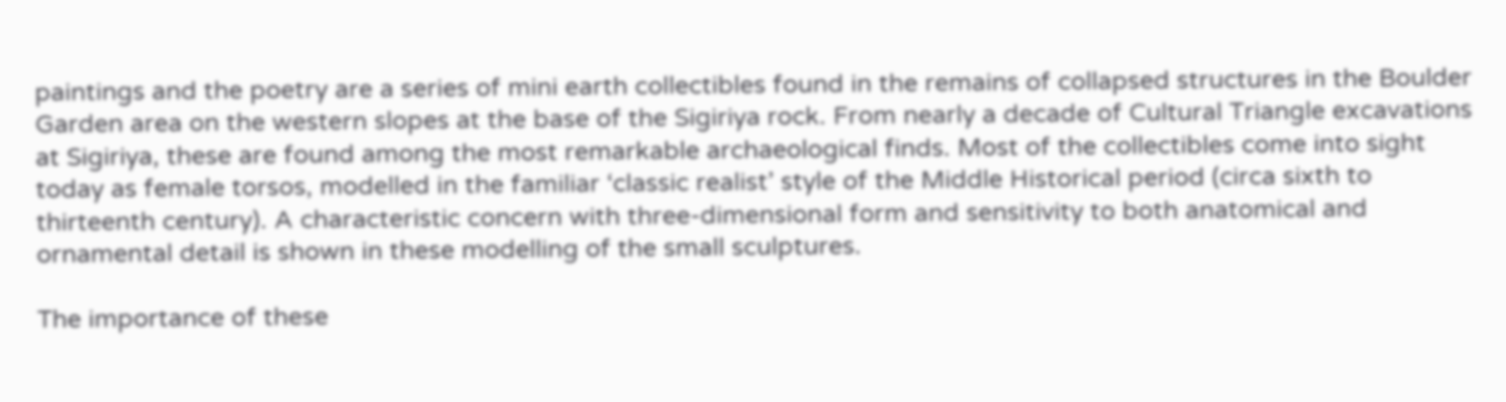paintings and the poetry are a series of mini earth collectibles found in the remains of collapsed structures in the Boulder Garden area on the western slopes at the base of the Sigiriya rock. From nearly a decade of Cultural Triangle excavations at Sigiriya, these are found among the most remarkable archaeological finds. Most of the collectibles come into sight today as female torsos, modelled in the familiar ‘classic realist’ style of the Middle Historical period (circa sixth to thirteenth century). A characteristic concern with three-dimensional form and sensitivity to both anatomical and ornamental detail is shown in these modelling of the small sculptures.

The importance of these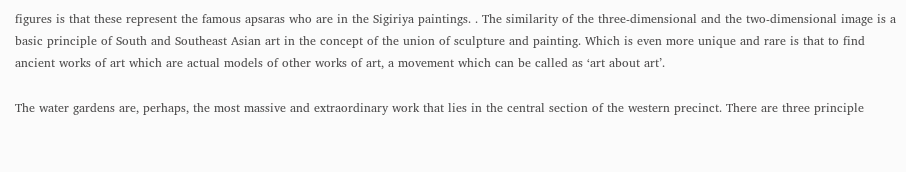figures is that these represent the famous apsaras who are in the Sigiriya paintings. . The similarity of the three-dimensional and the two-dimensional image is a basic principle of South and Southeast Asian art in the concept of the union of sculpture and painting. Which is even more unique and rare is that to find ancient works of art which are actual models of other works of art, a movement which can be called as ‘art about art’.

The water gardens are, perhaps, the most massive and extraordinary work that lies in the central section of the western precinct. There are three principle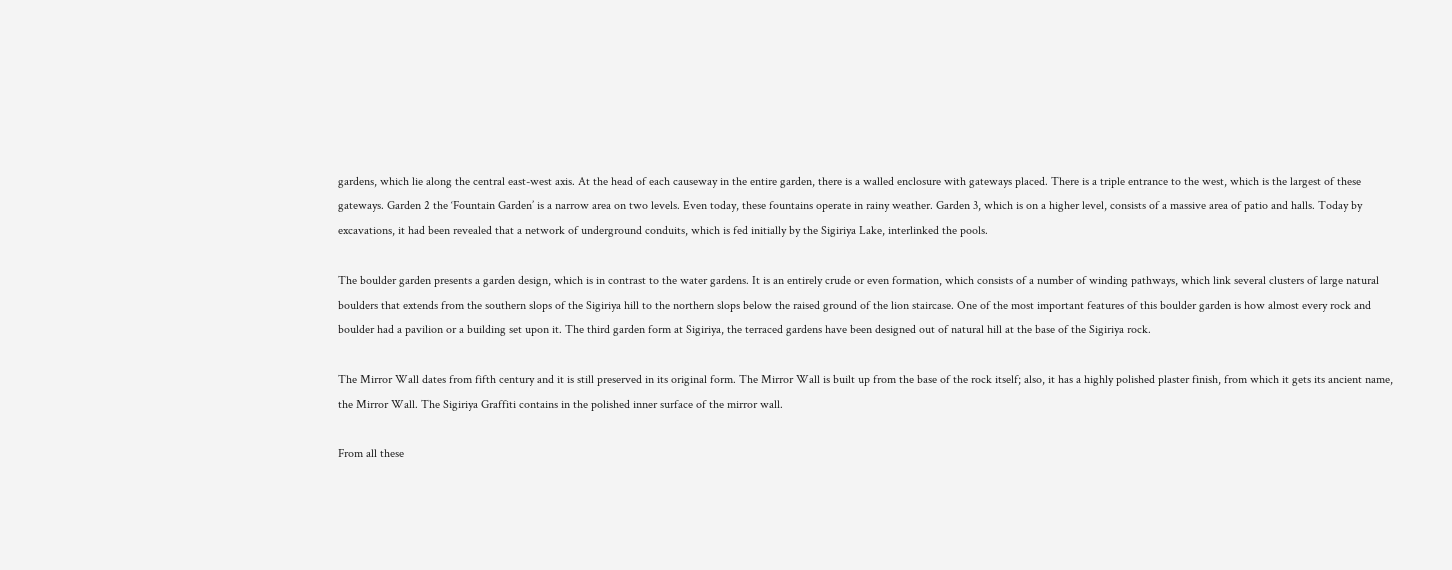gardens, which lie along the central east-west axis. At the head of each causeway in the entire garden, there is a walled enclosure with gateways placed. There is a triple entrance to the west, which is the largest of these gateways. Garden 2 the ‘Fountain Garden’ is a narrow area on two levels. Even today, these fountains operate in rainy weather. Garden 3, which is on a higher level, consists of a massive area of patio and halls. Today by excavations, it had been revealed that a network of underground conduits, which is fed initially by the Sigiriya Lake, interlinked the pools.

The boulder garden presents a garden design, which is in contrast to the water gardens. It is an entirely crude or even formation, which consists of a number of winding pathways, which link several clusters of large natural boulders that extends from the southern slops of the Sigiriya hill to the northern slops below the raised ground of the lion staircase. One of the most important features of this boulder garden is how almost every rock and boulder had a pavilion or a building set upon it. The third garden form at Sigiriya, the terraced gardens have been designed out of natural hill at the base of the Sigiriya rock.

The Mirror Wall dates from fifth century and it is still preserved in its original form. The Mirror Wall is built up from the base of the rock itself; also, it has a highly polished plaster finish, from which it gets its ancient name, the Mirror Wall. The Sigiriya Graffiti contains in the polished inner surface of the mirror wall.

From all these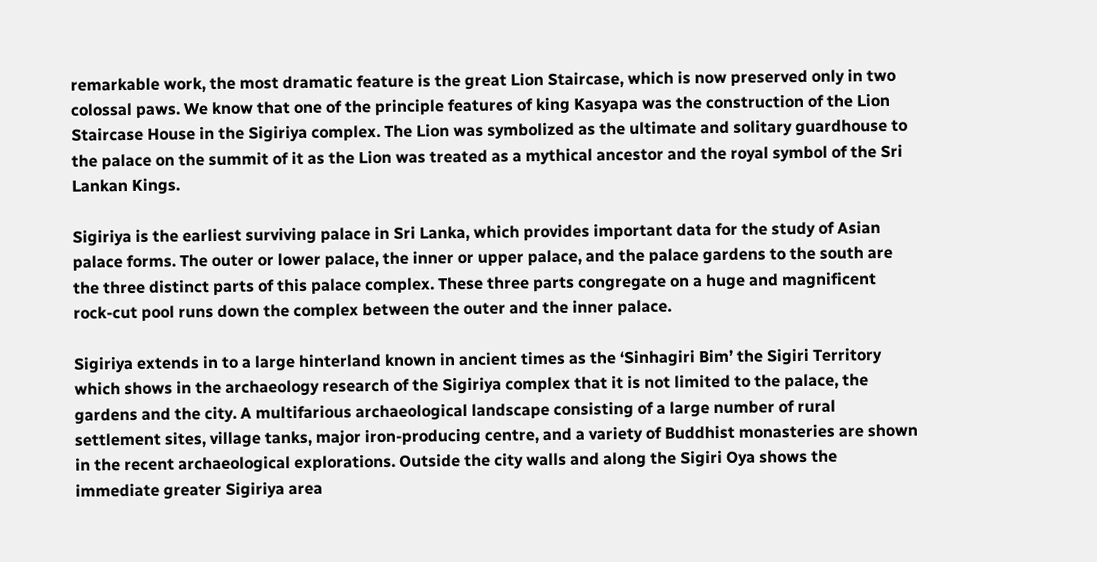remarkable work, the most dramatic feature is the great Lion Staircase, which is now preserved only in two colossal paws. We know that one of the principle features of king Kasyapa was the construction of the Lion Staircase House in the Sigiriya complex. The Lion was symbolized as the ultimate and solitary guardhouse to the palace on the summit of it as the Lion was treated as a mythical ancestor and the royal symbol of the Sri Lankan Kings.

Sigiriya is the earliest surviving palace in Sri Lanka, which provides important data for the study of Asian palace forms. The outer or lower palace, the inner or upper palace, and the palace gardens to the south are the three distinct parts of this palace complex. These three parts congregate on a huge and magnificent rock-cut pool runs down the complex between the outer and the inner palace.

Sigiriya extends in to a large hinterland known in ancient times as the ‘Sinhagiri Bim’ the Sigiri Territory which shows in the archaeology research of the Sigiriya complex that it is not limited to the palace, the gardens and the city. A multifarious archaeological landscape consisting of a large number of rural settlement sites, village tanks, major iron-producing centre, and a variety of Buddhist monasteries are shown in the recent archaeological explorations. Outside the city walls and along the Sigiri Oya shows the immediate greater Sigiriya area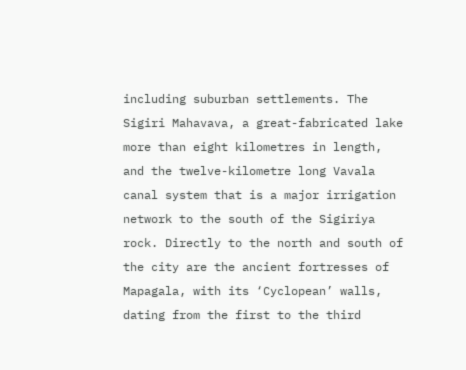including suburban settlements. The Sigiri Mahavava, a great-fabricated lake more than eight kilometres in length, and the twelve-kilometre long Vavala canal system that is a major irrigation network to the south of the Sigiriya rock. Directly to the north and south of the city are the ancient fortresses of Mapagala, with its ‘Cyclopean’ walls, dating from the first to the third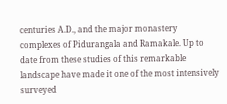centuries A.D., and the major monastery complexes of Pidurangala and Ramakale. Up to date from these studies of this remarkable landscape have made it one of the most intensively surveyed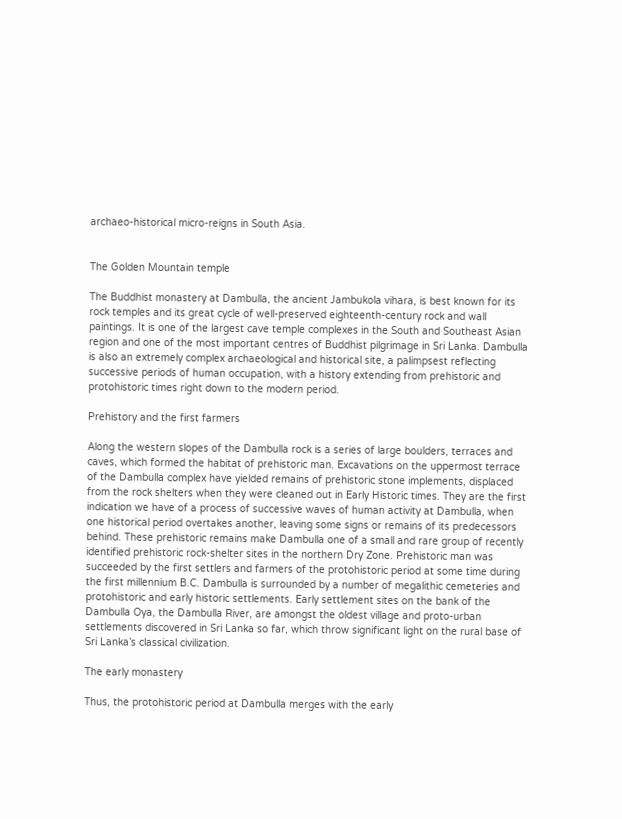archaeo-historical micro-reigns in South Asia.


The Golden Mountain temple

The Buddhist monastery at Dambulla, the ancient Jambukola vihara, is best known for its rock temples and its great cycle of well-preserved eighteenth-century rock and wall paintings. It is one of the largest cave temple complexes in the South and Southeast Asian region and one of the most important centres of Buddhist pilgrimage in Sri Lanka. Dambulla is also an extremely complex archaeological and historical site, a palimpsest reflecting successive periods of human occupation, with a history extending from prehistoric and protohistoric times right down to the modern period.

Prehistory and the first farmers

Along the western slopes of the Dambulla rock is a series of large boulders, terraces and caves, which formed the habitat of prehistoric man. Excavations on the uppermost terrace of the Dambulla complex have yielded remains of prehistoric stone implements, displaced from the rock shelters when they were cleaned out in Early Historic times. They are the first indication we have of a process of successive waves of human activity at Dambulla, when one historical period overtakes another, leaving some signs or remains of its predecessors behind. These prehistoric remains make Dambulla one of a small and rare group of recently identified prehistoric rock-shelter sites in the northern Dry Zone. Prehistoric man was succeeded by the first settlers and farmers of the protohistoric period at some time during the first millennium B.C. Dambulla is surrounded by a number of megalithic cemeteries and protohistoric and early historic settlements. Early settlement sites on the bank of the Dambulla Oya, the Dambulla River, are amongst the oldest village and proto-urban settlements discovered in Sri Lanka so far, which throw significant light on the rural base of Sri Lanka’s classical civilization.

The early monastery

Thus, the protohistoric period at Dambulla merges with the early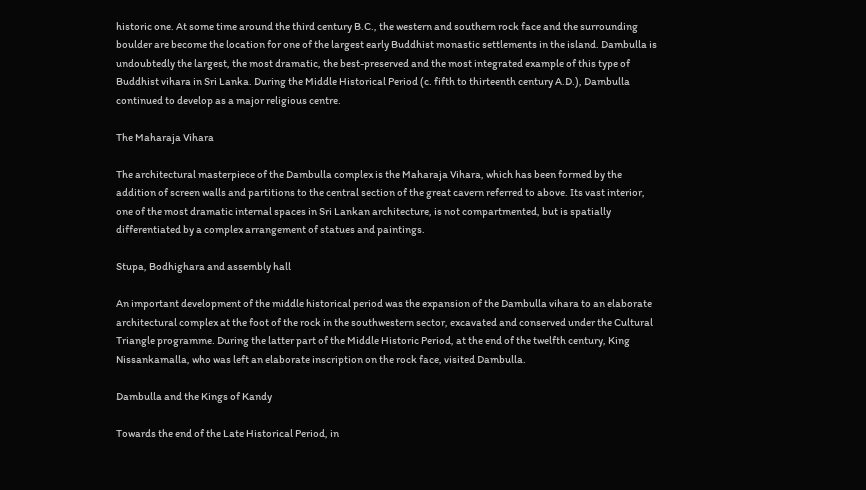historic one. At some time around the third century B.C., the western and southern rock face and the surrounding boulder are become the location for one of the largest early Buddhist monastic settlements in the island. Dambulla is undoubtedly the largest, the most dramatic, the best-preserved and the most integrated example of this type of Buddhist vihara in Sri Lanka. During the Middle Historical Period (c. fifth to thirteenth century A.D.), Dambulla continued to develop as a major religious centre.

The Maharaja Vihara

The architectural masterpiece of the Dambulla complex is the Maharaja Vihara, which has been formed by the addition of screen walls and partitions to the central section of the great cavern referred to above. Its vast interior, one of the most dramatic internal spaces in Sri Lankan architecture, is not compartmented, but is spatially differentiated by a complex arrangement of statues and paintings.

Stupa, Bodhighara and assembly hall

An important development of the middle historical period was the expansion of the Dambulla vihara to an elaborate architectural complex at the foot of the rock in the southwestern sector, excavated and conserved under the Cultural Triangle programme. During the latter part of the Middle Historic Period, at the end of the twelfth century, King Nissankamalla, who was left an elaborate inscription on the rock face, visited Dambulla.

Dambulla and the Kings of Kandy

Towards the end of the Late Historical Period, in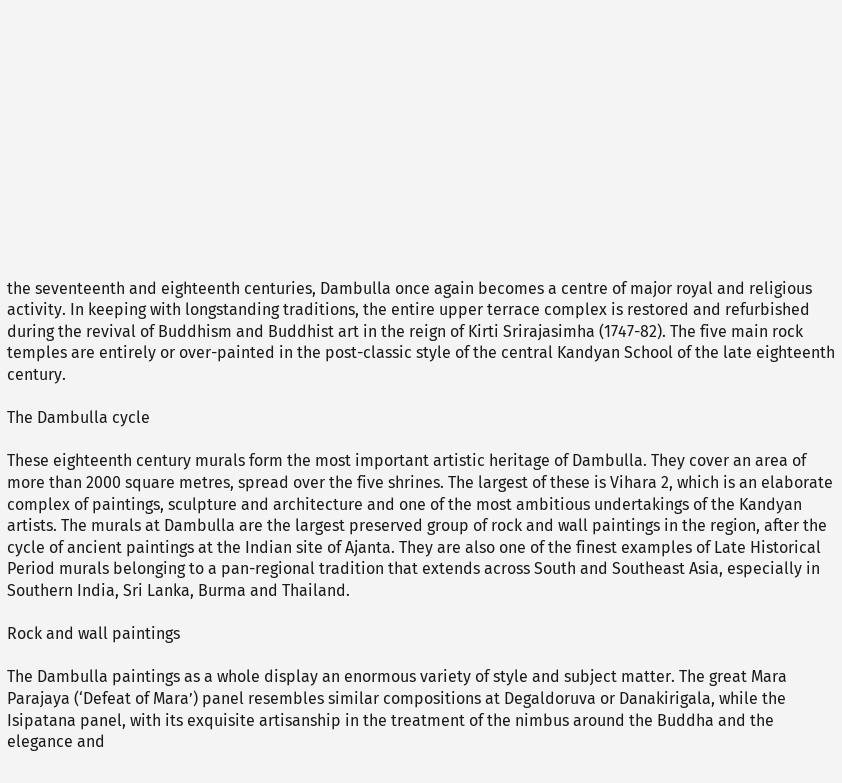the seventeenth and eighteenth centuries, Dambulla once again becomes a centre of major royal and religious activity. In keeping with longstanding traditions, the entire upper terrace complex is restored and refurbished during the revival of Buddhism and Buddhist art in the reign of Kirti Srirajasimha (1747-82). The five main rock temples are entirely or over-painted in the post-classic style of the central Kandyan School of the late eighteenth century.

The Dambulla cycle

These eighteenth century murals form the most important artistic heritage of Dambulla. They cover an area of more than 2000 square metres, spread over the five shrines. The largest of these is Vihara 2, which is an elaborate complex of paintings, sculpture and architecture and one of the most ambitious undertakings of the Kandyan artists. The murals at Dambulla are the largest preserved group of rock and wall paintings in the region, after the cycle of ancient paintings at the Indian site of Ajanta. They are also one of the finest examples of Late Historical Period murals belonging to a pan-regional tradition that extends across South and Southeast Asia, especially in Southern India, Sri Lanka, Burma and Thailand.

Rock and wall paintings

The Dambulla paintings as a whole display an enormous variety of style and subject matter. The great Mara Parajaya (‘Defeat of Mara’) panel resembles similar compositions at Degaldoruva or Danakirigala, while the Isipatana panel, with its exquisite artisanship in the treatment of the nimbus around the Buddha and the elegance and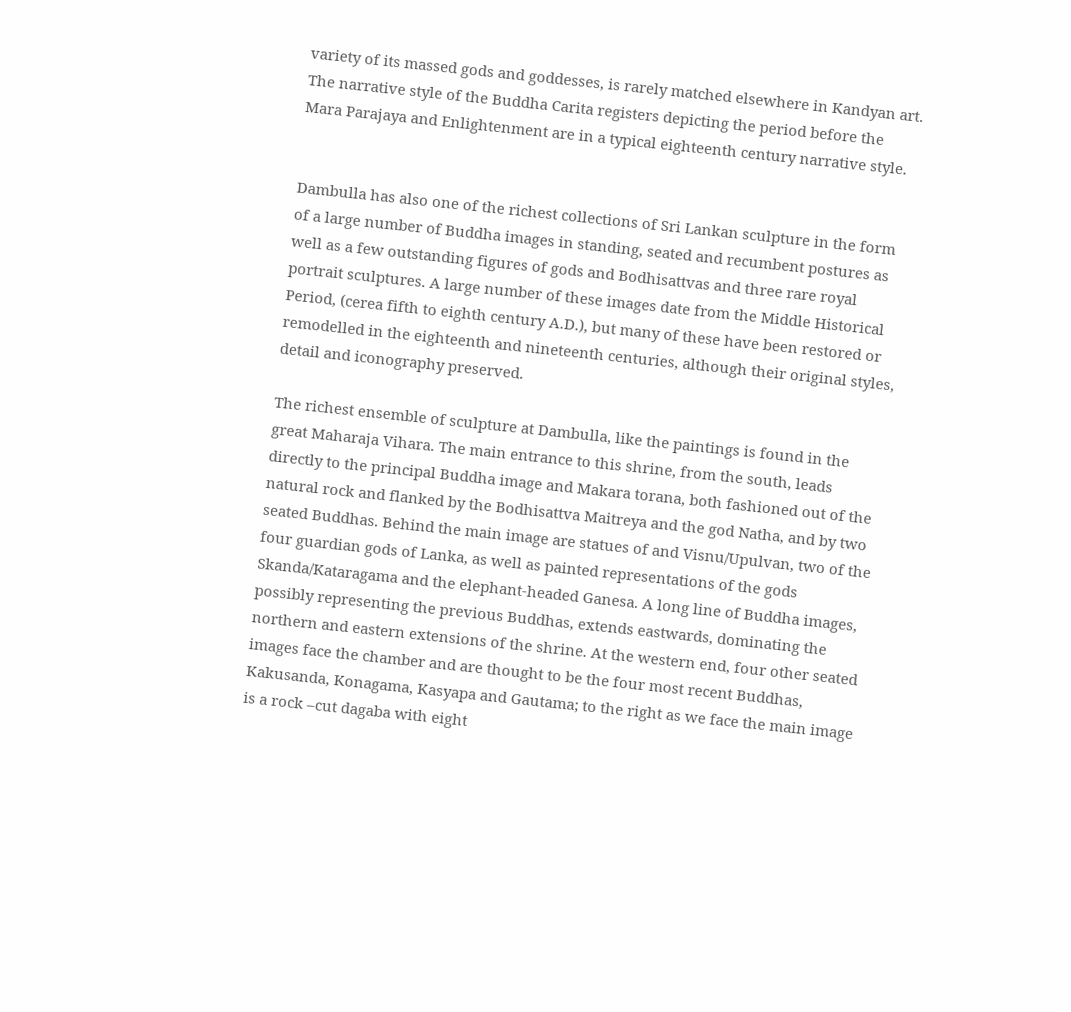variety of its massed gods and goddesses, is rarely matched elsewhere in Kandyan art. The narrative style of the Buddha Carita registers depicting the period before the Mara Parajaya and Enlightenment are in a typical eighteenth century narrative style.


Dambulla has also one of the richest collections of Sri Lankan sculpture in the form of a large number of Buddha images in standing, seated and recumbent postures as well as a few outstanding figures of gods and Bodhisattvas and three rare royal portrait sculptures. A large number of these images date from the Middle Historical Period, (cerea fifth to eighth century A.D.), but many of these have been restored or remodelled in the eighteenth and nineteenth centuries, although their original styles, detail and iconography preserved.

The richest ensemble of sculpture at Dambulla, like the paintings is found in the great Maharaja Vihara. The main entrance to this shrine, from the south, leads directly to the principal Buddha image and Makara torana, both fashioned out of the natural rock and flanked by the Bodhisattva Maitreya and the god Natha, and by two seated Buddhas. Behind the main image are statues of and Visnu/Upulvan, two of the four guardian gods of Lanka, as well as painted representations of the gods Skanda/Kataragama and the elephant-headed Ganesa. A long line of Buddha images, possibly representing the previous Buddhas, extends eastwards, dominating the northern and eastern extensions of the shrine. At the western end, four other seated images face the chamber and are thought to be the four most recent Buddhas, Kakusanda, Konagama, Kasyapa and Gautama; to the right as we face the main image is a rock –cut dagaba with eight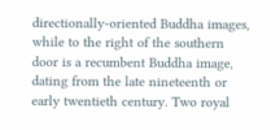directionally-oriented Buddha images, while to the right of the southern door is a recumbent Buddha image, dating from the late nineteenth or early twentieth century. Two royal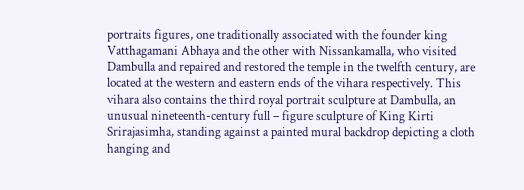portraits figures, one traditionally associated with the founder king Vatthagamani Abhaya and the other with Nissankamalla, who visited Dambulla and repaired and restored the temple in the twelfth century, are located at the western and eastern ends of the vihara respectively. This vihara also contains the third royal portrait sculpture at Dambulla, an unusual nineteenth-century full – figure sculpture of King Kirti Srirajasimha, standing against a painted mural backdrop depicting a cloth hanging and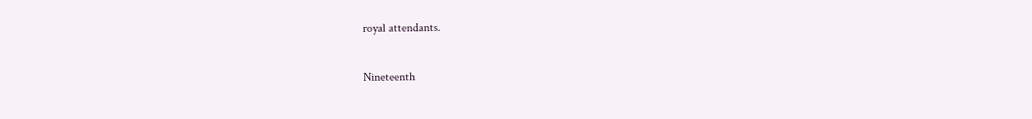royal attendants.

Nineteenth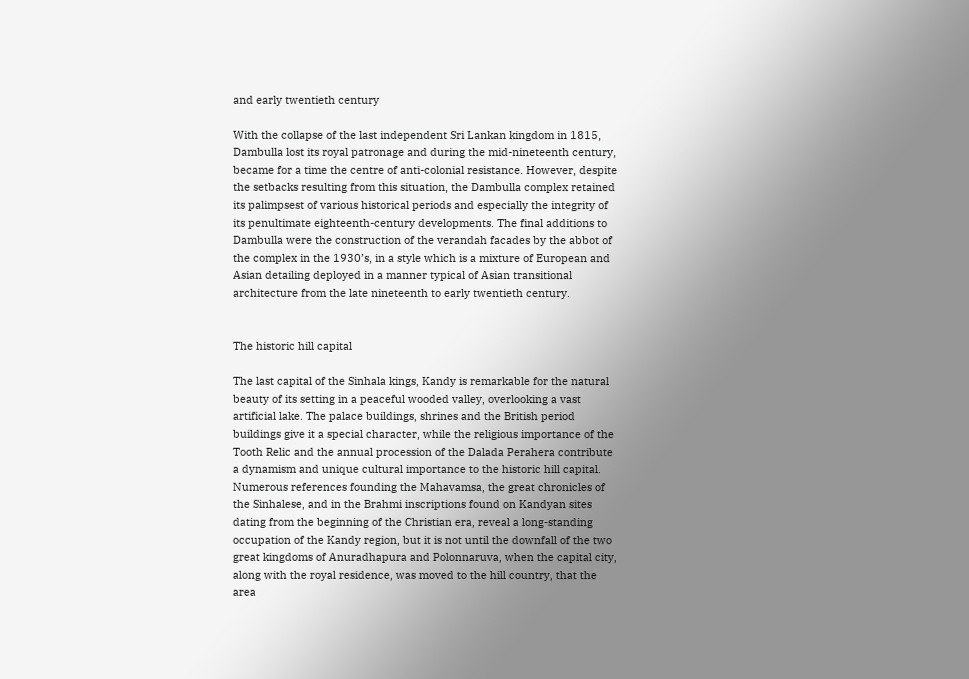and early twentieth century

With the collapse of the last independent Sri Lankan kingdom in 1815, Dambulla lost its royal patronage and during the mid-nineteenth century, became for a time the centre of anti-colonial resistance. However, despite the setbacks resulting from this situation, the Dambulla complex retained its palimpsest of various historical periods and especially the integrity of its penultimate eighteenth-century developments. The final additions to Dambulla were the construction of the verandah facades by the abbot of the complex in the 1930’s, in a style which is a mixture of European and Asian detailing deployed in a manner typical of Asian transitional architecture from the late nineteenth to early twentieth century.


The historic hill capital

The last capital of the Sinhala kings, Kandy is remarkable for the natural beauty of its setting in a peaceful wooded valley, overlooking a vast artificial lake. The palace buildings, shrines and the British period buildings give it a special character, while the religious importance of the Tooth Relic and the annual procession of the Dalada Perahera contribute a dynamism and unique cultural importance to the historic hill capital. Numerous references founding the Mahavamsa, the great chronicles of the Sinhalese, and in the Brahmi inscriptions found on Kandyan sites dating from the beginning of the Christian era, reveal a long-standing occupation of the Kandy region, but it is not until the downfall of the two great kingdoms of Anuradhapura and Polonnaruva, when the capital city, along with the royal residence, was moved to the hill country, that the area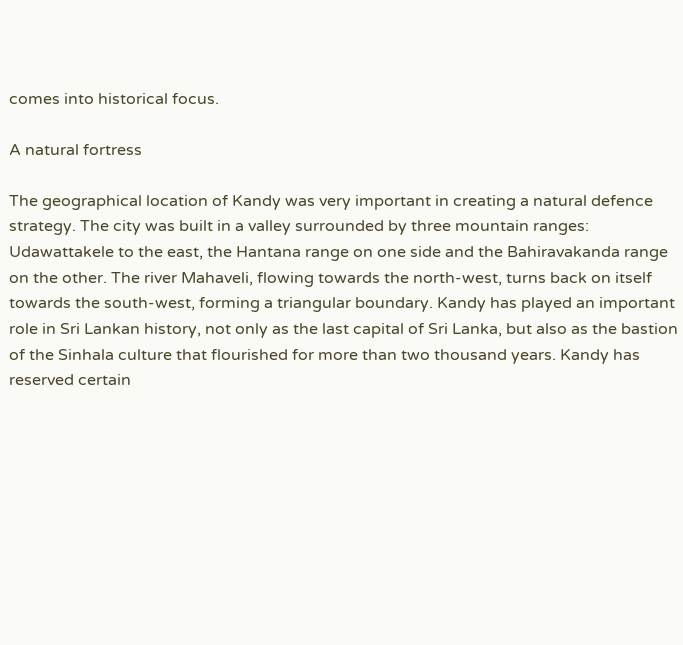comes into historical focus.

A natural fortress

The geographical location of Kandy was very important in creating a natural defence strategy. The city was built in a valley surrounded by three mountain ranges: Udawattakele to the east, the Hantana range on one side and the Bahiravakanda range on the other. The river Mahaveli, flowing towards the north-west, turns back on itself towards the south-west, forming a triangular boundary. Kandy has played an important role in Sri Lankan history, not only as the last capital of Sri Lanka, but also as the bastion of the Sinhala culture that flourished for more than two thousand years. Kandy has reserved certain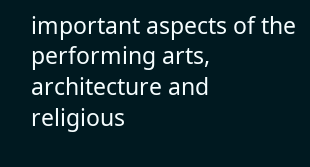important aspects of the performing arts, architecture and religious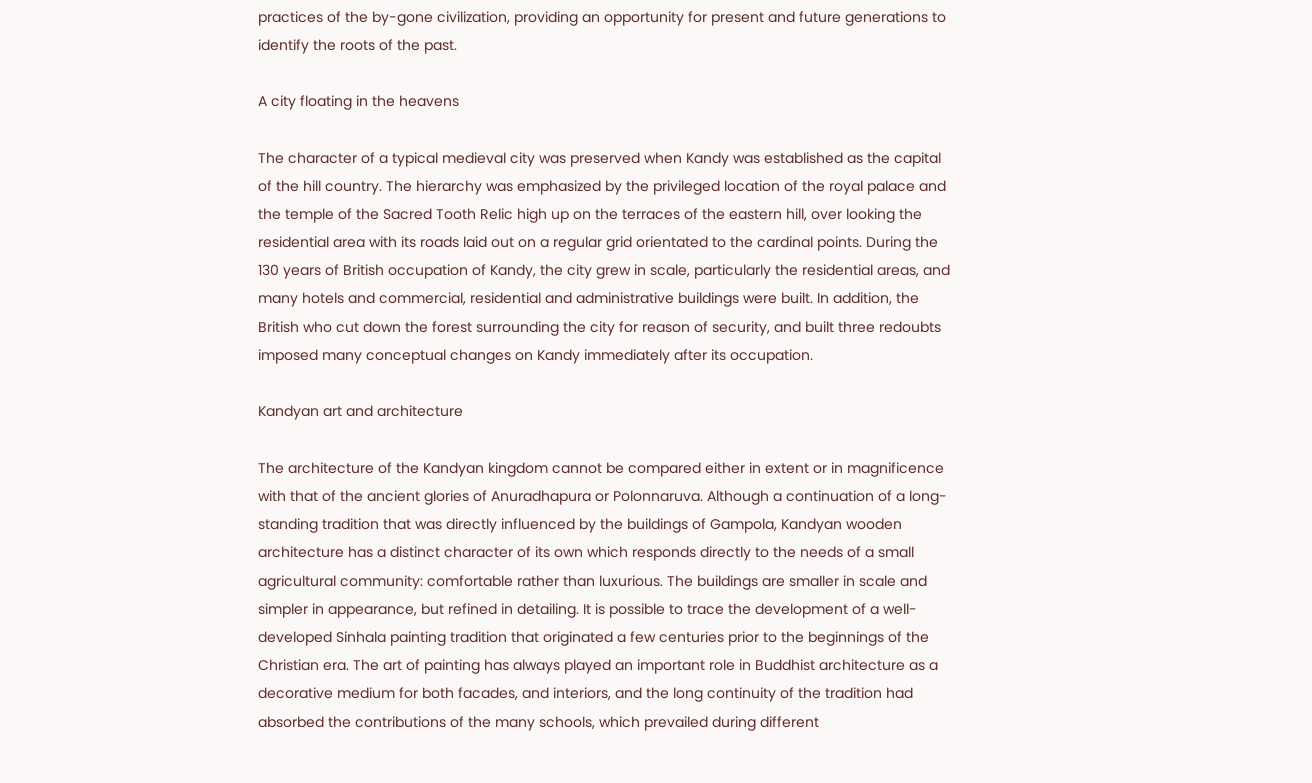practices of the by-gone civilization, providing an opportunity for present and future generations to identify the roots of the past.

A city floating in the heavens

The character of a typical medieval city was preserved when Kandy was established as the capital of the hill country. The hierarchy was emphasized by the privileged location of the royal palace and the temple of the Sacred Tooth Relic high up on the terraces of the eastern hill, over looking the residential area with its roads laid out on a regular grid orientated to the cardinal points. During the 130 years of British occupation of Kandy, the city grew in scale, particularly the residential areas, and many hotels and commercial, residential and administrative buildings were built. In addition, the British who cut down the forest surrounding the city for reason of security, and built three redoubts imposed many conceptual changes on Kandy immediately after its occupation.

Kandyan art and architecture

The architecture of the Kandyan kingdom cannot be compared either in extent or in magnificence with that of the ancient glories of Anuradhapura or Polonnaruva. Although a continuation of a long-standing tradition that was directly influenced by the buildings of Gampola, Kandyan wooden architecture has a distinct character of its own which responds directly to the needs of a small agricultural community: comfortable rather than luxurious. The buildings are smaller in scale and simpler in appearance, but refined in detailing. It is possible to trace the development of a well-developed Sinhala painting tradition that originated a few centuries prior to the beginnings of the Christian era. The art of painting has always played an important role in Buddhist architecture as a decorative medium for both facades, and interiors, and the long continuity of the tradition had absorbed the contributions of the many schools, which prevailed during different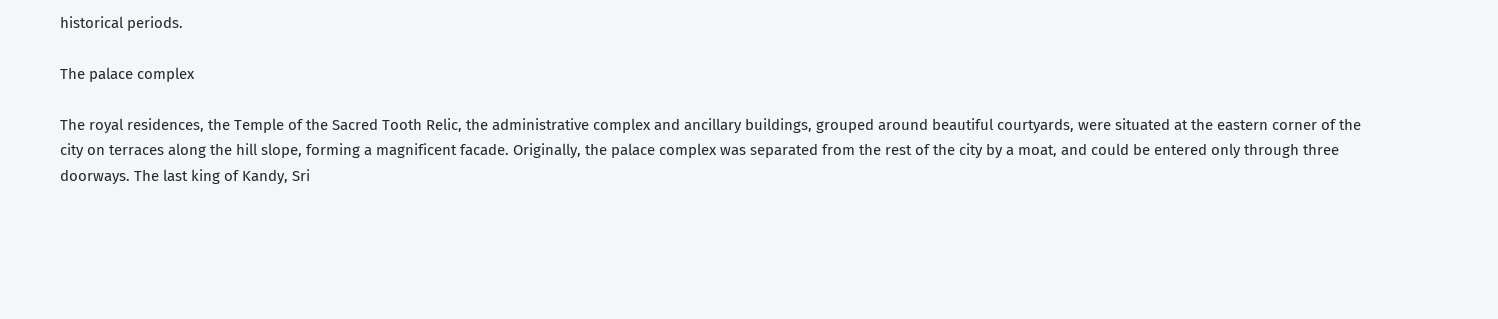historical periods.

The palace complex

The royal residences, the Temple of the Sacred Tooth Relic, the administrative complex and ancillary buildings, grouped around beautiful courtyards, were situated at the eastern corner of the city on terraces along the hill slope, forming a magnificent facade. Originally, the palace complex was separated from the rest of the city by a moat, and could be entered only through three doorways. The last king of Kandy, Sri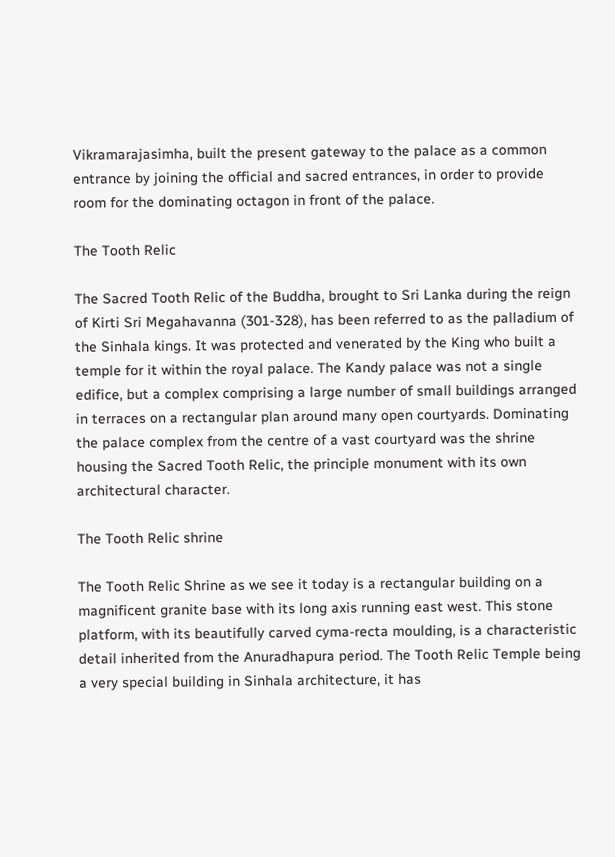Vikramarajasimha, built the present gateway to the palace as a common entrance by joining the official and sacred entrances, in order to provide room for the dominating octagon in front of the palace.

The Tooth Relic

The Sacred Tooth Relic of the Buddha, brought to Sri Lanka during the reign of Kirti Sri Megahavanna (301-328), has been referred to as the palladium of the Sinhala kings. It was protected and venerated by the King who built a temple for it within the royal palace. The Kandy palace was not a single edifice, but a complex comprising a large number of small buildings arranged in terraces on a rectangular plan around many open courtyards. Dominating the palace complex from the centre of a vast courtyard was the shrine housing the Sacred Tooth Relic, the principle monument with its own architectural character.

The Tooth Relic shrine

The Tooth Relic Shrine as we see it today is a rectangular building on a magnificent granite base with its long axis running east west. This stone platform, with its beautifully carved cyma-recta moulding, is a characteristic detail inherited from the Anuradhapura period. The Tooth Relic Temple being a very special building in Sinhala architecture, it has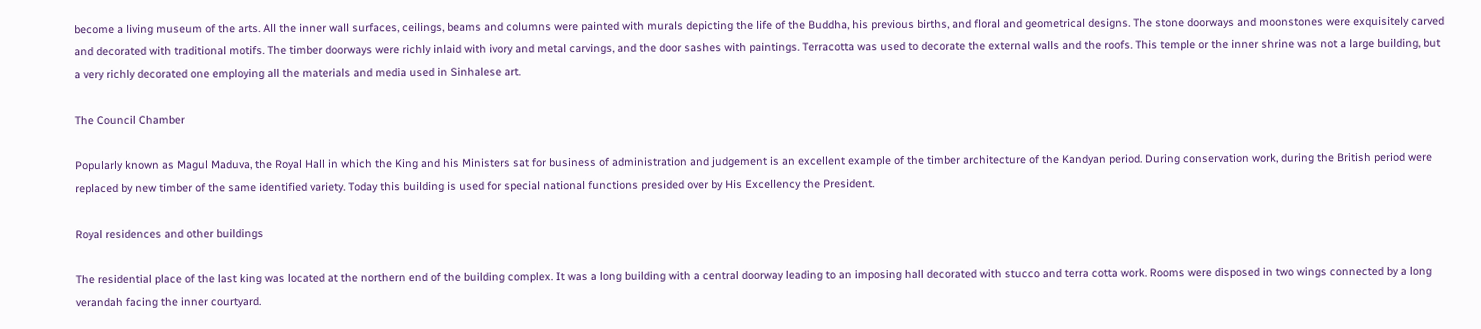become a living museum of the arts. All the inner wall surfaces, ceilings, beams and columns were painted with murals depicting the life of the Buddha, his previous births, and floral and geometrical designs. The stone doorways and moonstones were exquisitely carved and decorated with traditional motifs. The timber doorways were richly inlaid with ivory and metal carvings, and the door sashes with paintings. Terracotta was used to decorate the external walls and the roofs. This temple or the inner shrine was not a large building, but a very richly decorated one employing all the materials and media used in Sinhalese art.

The Council Chamber

Popularly known as Magul Maduva, the Royal Hall in which the King and his Ministers sat for business of administration and judgement is an excellent example of the timber architecture of the Kandyan period. During conservation work, during the British period were replaced by new timber of the same identified variety. Today this building is used for special national functions presided over by His Excellency the President.

Royal residences and other buildings

The residential place of the last king was located at the northern end of the building complex. It was a long building with a central doorway leading to an imposing hall decorated with stucco and terra cotta work. Rooms were disposed in two wings connected by a long verandah facing the inner courtyard.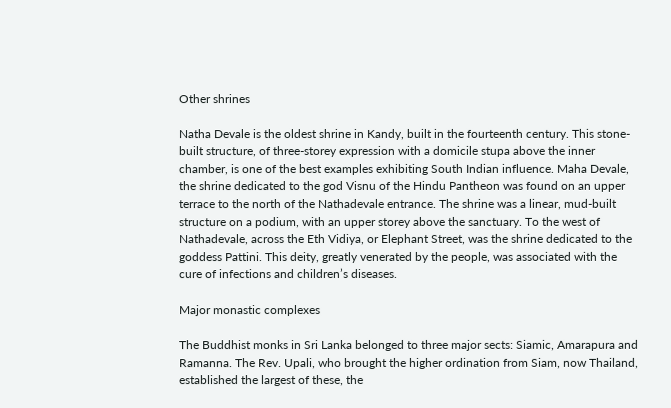Other shrines

Natha Devale is the oldest shrine in Kandy, built in the fourteenth century. This stone-built structure, of three-storey expression with a domicile stupa above the inner chamber, is one of the best examples exhibiting South Indian influence. Maha Devale, the shrine dedicated to the god Visnu of the Hindu Pantheon was found on an upper terrace to the north of the Nathadevale entrance. The shrine was a linear, mud-built structure on a podium, with an upper storey above the sanctuary. To the west of Nathadevale, across the Eth Vidiya, or Elephant Street, was the shrine dedicated to the goddess Pattini. This deity, greatly venerated by the people, was associated with the cure of infections and children’s diseases.

Major monastic complexes

The Buddhist monks in Sri Lanka belonged to three major sects: Siamic, Amarapura and Ramanna. The Rev. Upali, who brought the higher ordination from Siam, now Thailand, established the largest of these, the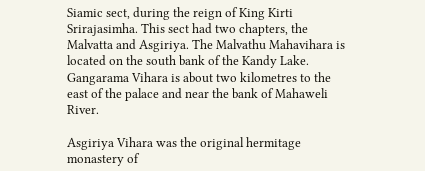Siamic sect, during the reign of King Kirti Srirajasimha. This sect had two chapters, the Malvatta and Asgiriya. The Malvathu Mahavihara is located on the south bank of the Kandy Lake. Gangarama Vihara is about two kilometres to the east of the palace and near the bank of Mahaweli River.

Asgiriya Vihara was the original hermitage monastery of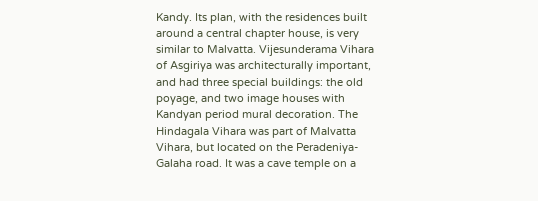Kandy. Its plan, with the residences built around a central chapter house, is very similar to Malvatta. Vijesunderama Vihara of Asgiriya was architecturally important, and had three special buildings: the old poyage, and two image houses with Kandyan period mural decoration. The Hindagala Vihara was part of Malvatta Vihara, but located on the Peradeniya-Galaha road. It was a cave temple on a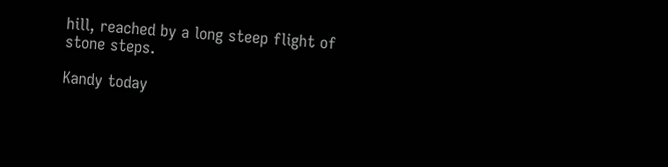hill, reached by a long steep flight of stone steps.

Kandy today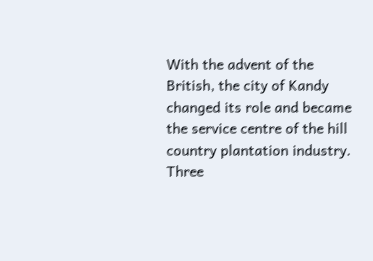With the advent of the British, the city of Kandy changed its role and became the service centre of the hill country plantation industry. Three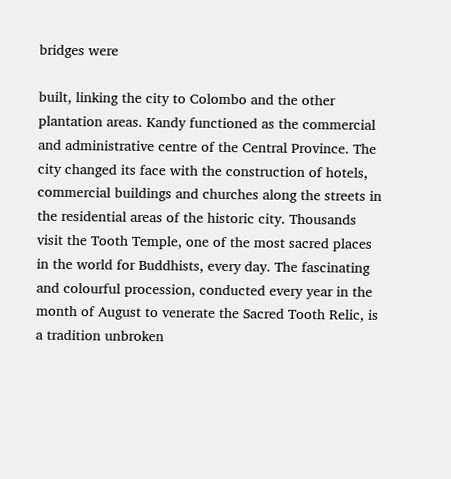bridges were

built, linking the city to Colombo and the other plantation areas. Kandy functioned as the commercial and administrative centre of the Central Province. The city changed its face with the construction of hotels, commercial buildings and churches along the streets in the residential areas of the historic city. Thousands visit the Tooth Temple, one of the most sacred places in the world for Buddhists, every day. The fascinating and colourful procession, conducted every year in the month of August to venerate the Sacred Tooth Relic, is a tradition unbroken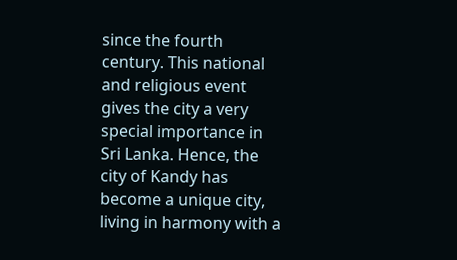since the fourth century. This national and religious event gives the city a very special importance in Sri Lanka. Hence, the city of Kandy has become a unique city, living in harmony with a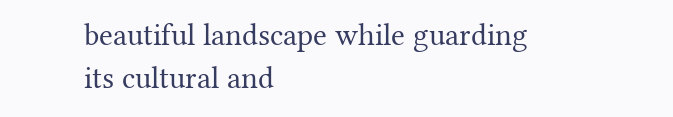beautiful landscape while guarding its cultural and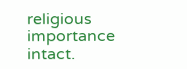religious importance intact.